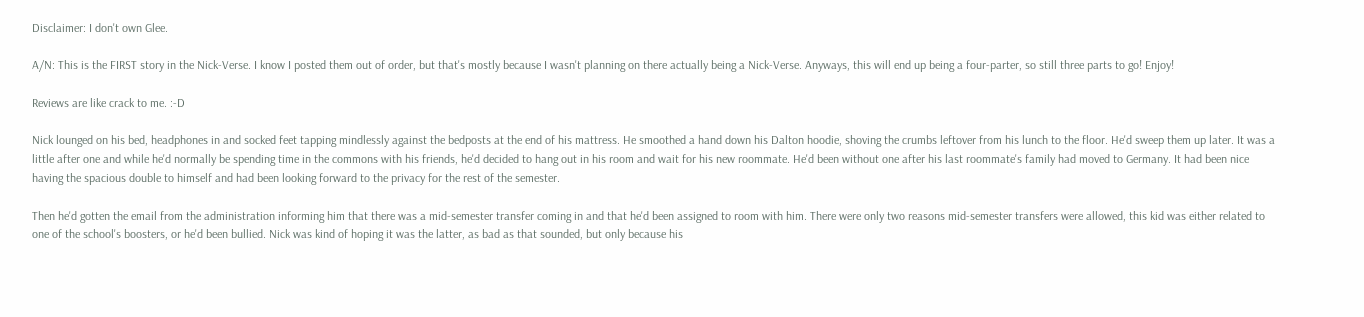Disclaimer: I don't own Glee.

A/N: This is the FIRST story in the Nick-Verse. I know I posted them out of order, but that's mostly because I wasn't planning on there actually being a Nick-Verse. Anyways, this will end up being a four-parter, so still three parts to go! Enjoy!

Reviews are like crack to me. :-D

Nick lounged on his bed, headphones in and socked feet tapping mindlessly against the bedposts at the end of his mattress. He smoothed a hand down his Dalton hoodie, shoving the crumbs leftover from his lunch to the floor. He'd sweep them up later. It was a little after one and while he'd normally be spending time in the commons with his friends, he'd decided to hang out in his room and wait for his new roommate. He'd been without one after his last roommate's family had moved to Germany. It had been nice having the spacious double to himself and had been looking forward to the privacy for the rest of the semester.

Then he'd gotten the email from the administration informing him that there was a mid-semester transfer coming in and that he'd been assigned to room with him. There were only two reasons mid-semester transfers were allowed, this kid was either related to one of the school's boosters, or he'd been bullied. Nick was kind of hoping it was the latter, as bad as that sounded, but only because his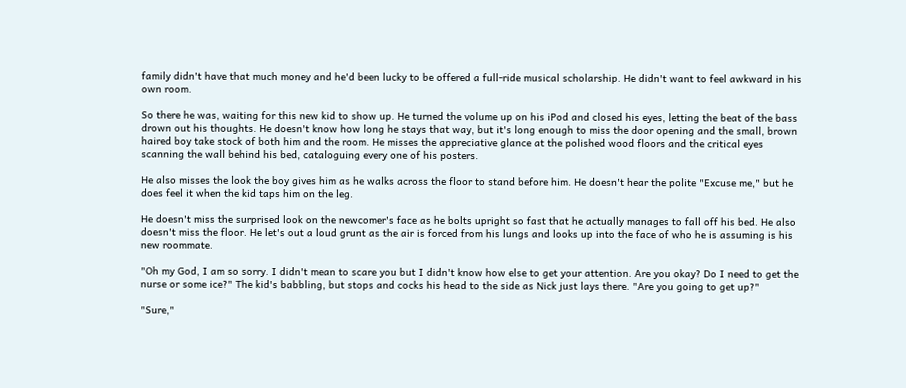family didn't have that much money and he'd been lucky to be offered a full-ride musical scholarship. He didn't want to feel awkward in his own room.

So there he was, waiting for this new kid to show up. He turned the volume up on his iPod and closed his eyes, letting the beat of the bass drown out his thoughts. He doesn't know how long he stays that way, but it's long enough to miss the door opening and the small, brown haired boy take stock of both him and the room. He misses the appreciative glance at the polished wood floors and the critical eyes scanning the wall behind his bed, cataloguing every one of his posters.

He also misses the look the boy gives him as he walks across the floor to stand before him. He doesn't hear the polite "Excuse me," but he does feel it when the kid taps him on the leg.

He doesn't miss the surprised look on the newcomer's face as he bolts upright so fast that he actually manages to fall off his bed. He also doesn't miss the floor. He let's out a loud grunt as the air is forced from his lungs and looks up into the face of who he is assuming is his new roommate.

"Oh my God, I am so sorry. I didn't mean to scare you but I didn't know how else to get your attention. Are you okay? Do I need to get the nurse or some ice?" The kid's babbling, but stops and cocks his head to the side as Nick just lays there. "Are you going to get up?"

"Sure,"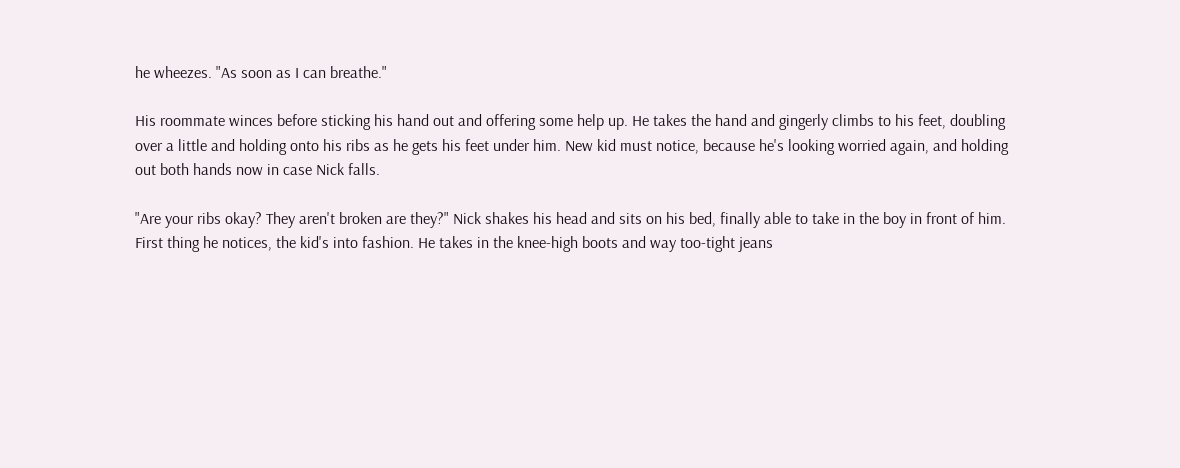he wheezes. "As soon as I can breathe."

His roommate winces before sticking his hand out and offering some help up. He takes the hand and gingerly climbs to his feet, doubling over a little and holding onto his ribs as he gets his feet under him. New kid must notice, because he's looking worried again, and holding out both hands now in case Nick falls.

"Are your ribs okay? They aren't broken are they?" Nick shakes his head and sits on his bed, finally able to take in the boy in front of him. First thing he notices, the kid's into fashion. He takes in the knee-high boots and way too-tight jeans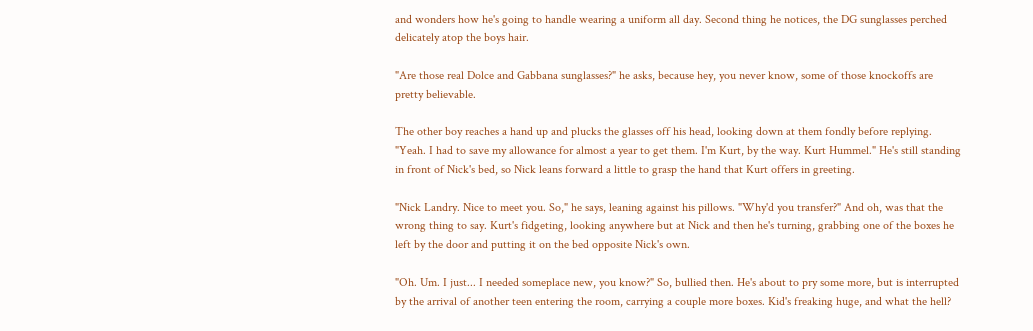and wonders how he's going to handle wearing a uniform all day. Second thing he notices, the DG sunglasses perched delicately atop the boys hair.

"Are those real Dolce and Gabbana sunglasses?" he asks, because hey, you never know, some of those knockoffs are pretty believable.

The other boy reaches a hand up and plucks the glasses off his head, looking down at them fondly before replying. "Yeah. I had to save my allowance for almost a year to get them. I'm Kurt, by the way. Kurt Hummel." He's still standing in front of Nick's bed, so Nick leans forward a little to grasp the hand that Kurt offers in greeting.

"Nick Landry. Nice to meet you. So," he says, leaning against his pillows. "Why'd you transfer?" And oh, was that the wrong thing to say. Kurt's fidgeting, looking anywhere but at Nick and then he's turning, grabbing one of the boxes he left by the door and putting it on the bed opposite Nick's own.

"Oh. Um. I just... I needed someplace new, you know?" So, bullied then. He's about to pry some more, but is interrupted by the arrival of another teen entering the room, carrying a couple more boxes. Kid's freaking huge, and what the hell?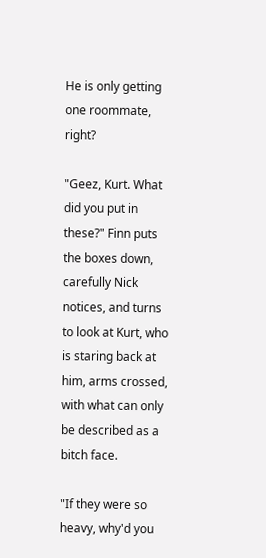He is only getting one roommate, right?

"Geez, Kurt. What did you put in these?" Finn puts the boxes down, carefully Nick notices, and turns to look at Kurt, who is staring back at him, arms crossed, with what can only be described as a bitch face.

"If they were so heavy, why'd you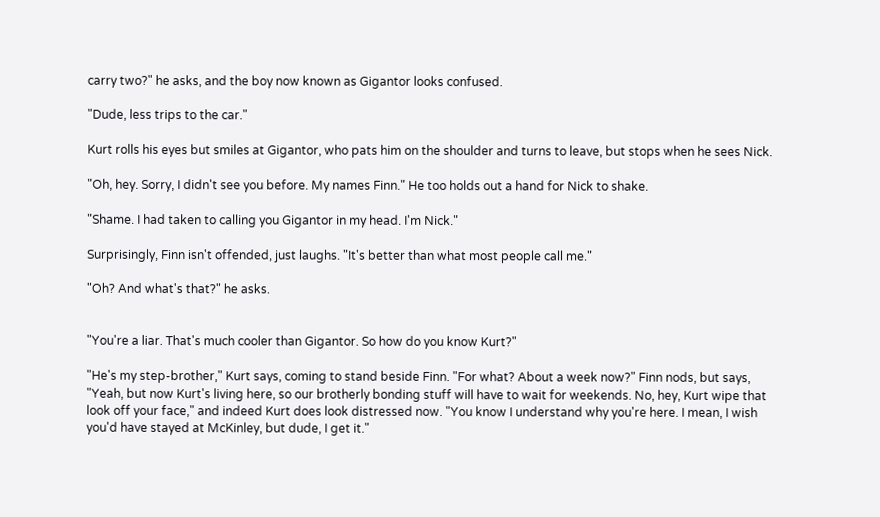carry two?" he asks, and the boy now known as Gigantor looks confused.

"Dude, less trips to the car."

Kurt rolls his eyes but smiles at Gigantor, who pats him on the shoulder and turns to leave, but stops when he sees Nick.

"Oh, hey. Sorry, I didn't see you before. My names Finn." He too holds out a hand for Nick to shake.

"Shame. I had taken to calling you Gigantor in my head. I'm Nick."

Surprisingly, Finn isn't offended, just laughs. "It's better than what most people call me."

"Oh? And what's that?" he asks.


"You're a liar. That's much cooler than Gigantor. So how do you know Kurt?"

"He's my step-brother," Kurt says, coming to stand beside Finn. "For what? About a week now?" Finn nods, but says, "Yeah, but now Kurt's living here, so our brotherly bonding stuff will have to wait for weekends. No, hey, Kurt wipe that look off your face," and indeed Kurt does look distressed now. "You know I understand why you're here. I mean, I wish you'd have stayed at McKinley, but dude, I get it."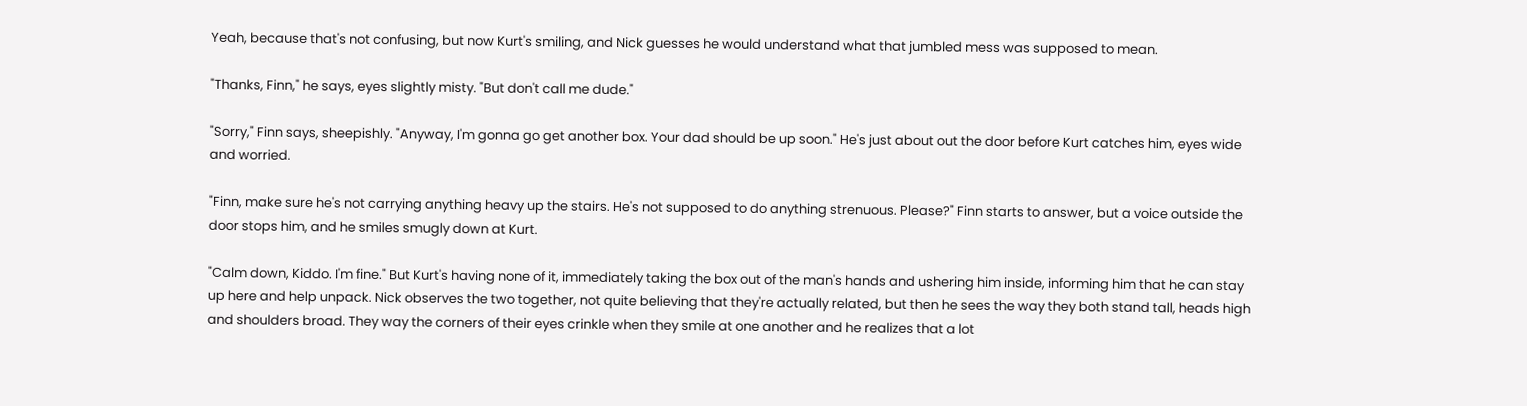Yeah, because that's not confusing, but now Kurt's smiling, and Nick guesses he would understand what that jumbled mess was supposed to mean.

"Thanks, Finn," he says, eyes slightly misty. "But don't call me dude."

"Sorry," Finn says, sheepishly. "Anyway, I'm gonna go get another box. Your dad should be up soon." He's just about out the door before Kurt catches him, eyes wide and worried.

"Finn, make sure he's not carrying anything heavy up the stairs. He's not supposed to do anything strenuous. Please?" Finn starts to answer, but a voice outside the door stops him, and he smiles smugly down at Kurt.

"Calm down, Kiddo. I'm fine." But Kurt's having none of it, immediately taking the box out of the man's hands and ushering him inside, informing him that he can stay up here and help unpack. Nick observes the two together, not quite believing that they're actually related, but then he sees the way they both stand tall, heads high and shoulders broad. They way the corners of their eyes crinkle when they smile at one another and he realizes that a lot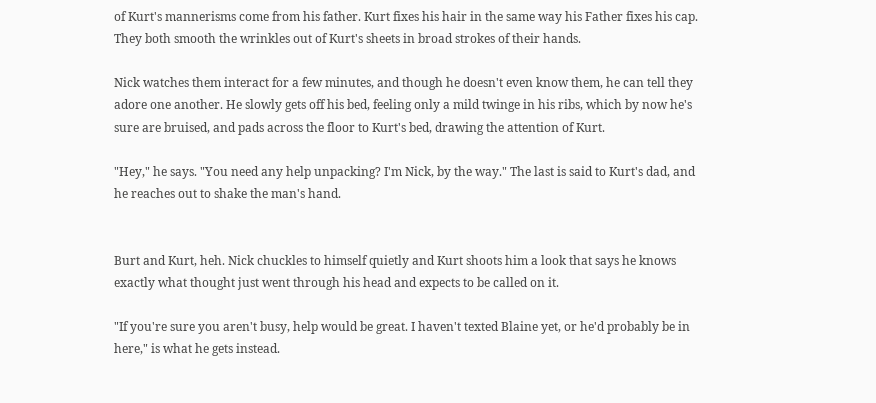of Kurt's mannerisms come from his father. Kurt fixes his hair in the same way his Father fixes his cap. They both smooth the wrinkles out of Kurt's sheets in broad strokes of their hands.

Nick watches them interact for a few minutes, and though he doesn't even know them, he can tell they adore one another. He slowly gets off his bed, feeling only a mild twinge in his ribs, which by now he's sure are bruised, and pads across the floor to Kurt's bed, drawing the attention of Kurt.

"Hey," he says. "You need any help unpacking? I'm Nick, by the way." The last is said to Kurt's dad, and he reaches out to shake the man's hand.


Burt and Kurt, heh. Nick chuckles to himself quietly and Kurt shoots him a look that says he knows exactly what thought just went through his head and expects to be called on it.

"If you're sure you aren't busy, help would be great. I haven't texted Blaine yet, or he'd probably be in here," is what he gets instead.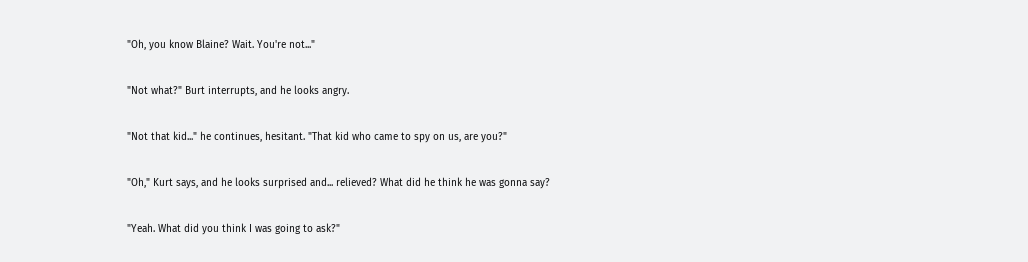"Oh, you know Blaine? Wait. You're not..."

"Not what?" Burt interrupts, and he looks angry.

"Not that kid..." he continues, hesitant. "That kid who came to spy on us, are you?"

"Oh," Kurt says, and he looks surprised and... relieved? What did he think he was gonna say?

"Yeah. What did you think I was going to ask?"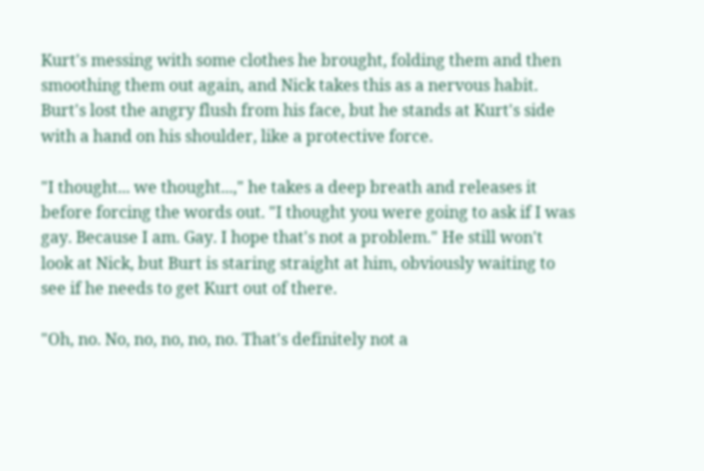Kurt's messing with some clothes he brought, folding them and then smoothing them out again, and Nick takes this as a nervous habit. Burt's lost the angry flush from his face, but he stands at Kurt's side with a hand on his shoulder, like a protective force.

"I thought... we thought...," he takes a deep breath and releases it before forcing the words out. "I thought you were going to ask if I was gay. Because I am. Gay. I hope that's not a problem." He still won't look at Nick, but Burt is staring straight at him, obviously waiting to see if he needs to get Kurt out of there.

"Oh, no. No, no, no, no, no. That's definitely not a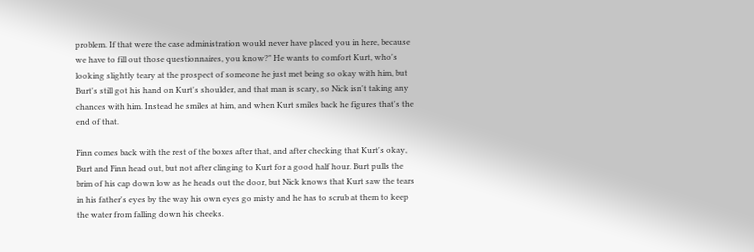problem. If that were the case administration would never have placed you in here, because we have to fill out those questionnaires, you know?" He wants to comfort Kurt, who's looking slightly teary at the prospect of someone he just met being so okay with him, but Burt's still got his hand on Kurt's shoulder, and that man is scary, so Nick isn't taking any chances with him. Instead he smiles at him, and when Kurt smiles back he figures that's the end of that.

Finn comes back with the rest of the boxes after that, and after checking that Kurt's okay, Burt and Finn head out, but not after clinging to Kurt for a good half hour. Burt pulls the brim of his cap down low as he heads out the door, but Nick knows that Kurt saw the tears in his father's eyes by the way his own eyes go misty and he has to scrub at them to keep the water from falling down his cheeks.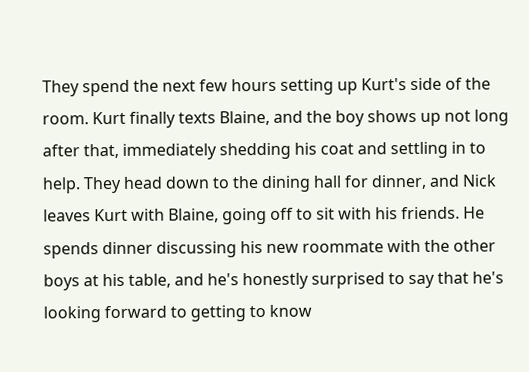They spend the next few hours setting up Kurt's side of the room. Kurt finally texts Blaine, and the boy shows up not long after that, immediately shedding his coat and settling in to help. They head down to the dining hall for dinner, and Nick leaves Kurt with Blaine, going off to sit with his friends. He spends dinner discussing his new roommate with the other boys at his table, and he's honestly surprised to say that he's looking forward to getting to know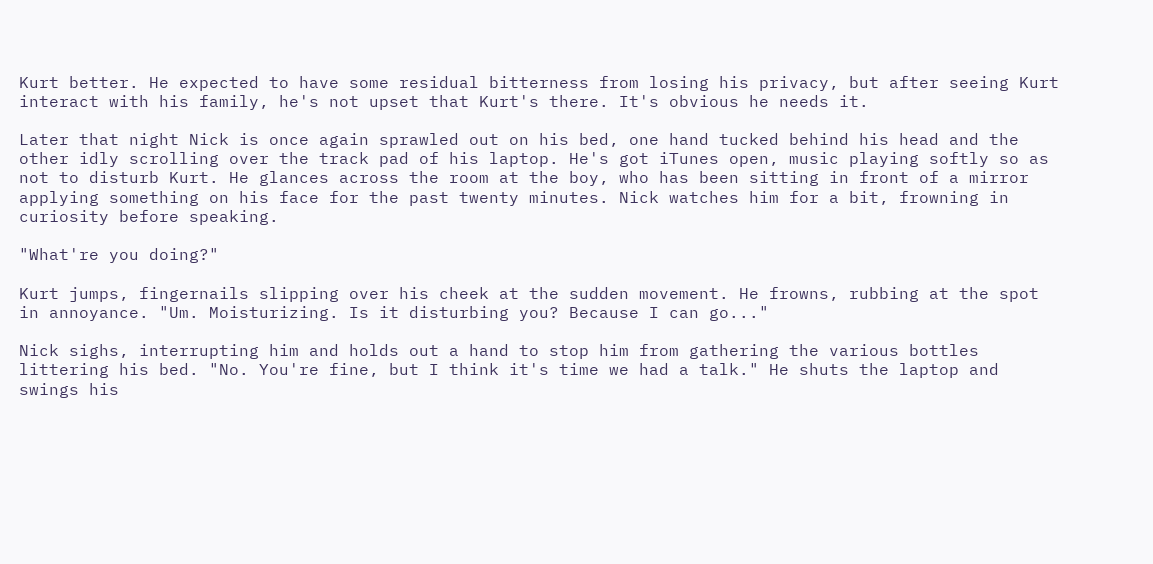Kurt better. He expected to have some residual bitterness from losing his privacy, but after seeing Kurt interact with his family, he's not upset that Kurt's there. It's obvious he needs it.

Later that night Nick is once again sprawled out on his bed, one hand tucked behind his head and the other idly scrolling over the track pad of his laptop. He's got iTunes open, music playing softly so as not to disturb Kurt. He glances across the room at the boy, who has been sitting in front of a mirror applying something on his face for the past twenty minutes. Nick watches him for a bit, frowning in curiosity before speaking.

"What're you doing?"

Kurt jumps, fingernails slipping over his cheek at the sudden movement. He frowns, rubbing at the spot in annoyance. "Um. Moisturizing. Is it disturbing you? Because I can go..."

Nick sighs, interrupting him and holds out a hand to stop him from gathering the various bottles littering his bed. "No. You're fine, but I think it's time we had a talk." He shuts the laptop and swings his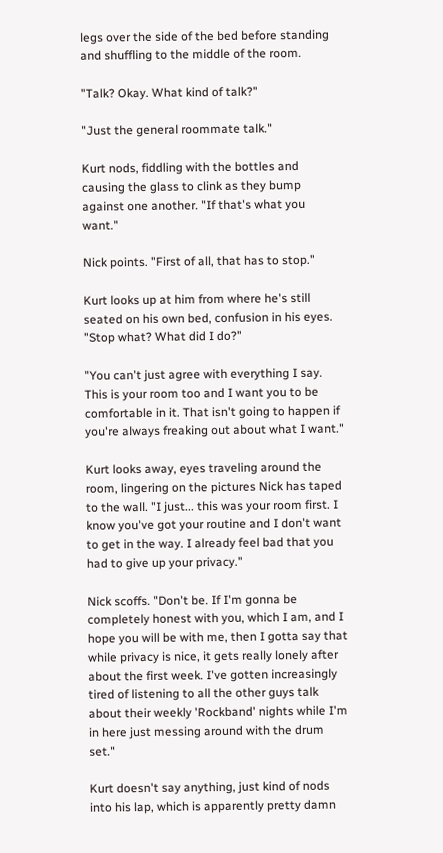legs over the side of the bed before standing and shuffling to the middle of the room.

"Talk? Okay. What kind of talk?"

"Just the general roommate talk."

Kurt nods, fiddling with the bottles and causing the glass to clink as they bump against one another. "If that's what you want."

Nick points. "First of all, that has to stop."

Kurt looks up at him from where he's still seated on his own bed, confusion in his eyes. "Stop what? What did I do?"

"You can't just agree with everything I say. This is your room too and I want you to be comfortable in it. That isn't going to happen if you're always freaking out about what I want."

Kurt looks away, eyes traveling around the room, lingering on the pictures Nick has taped to the wall. "I just... this was your room first. I know you've got your routine and I don't want to get in the way. I already feel bad that you had to give up your privacy."

Nick scoffs. "Don't be. If I'm gonna be completely honest with you, which I am, and I hope you will be with me, then I gotta say that while privacy is nice, it gets really lonely after about the first week. I've gotten increasingly tired of listening to all the other guys talk about their weekly 'Rockband' nights while I'm in here just messing around with the drum set."

Kurt doesn't say anything, just kind of nods into his lap, which is apparently pretty damn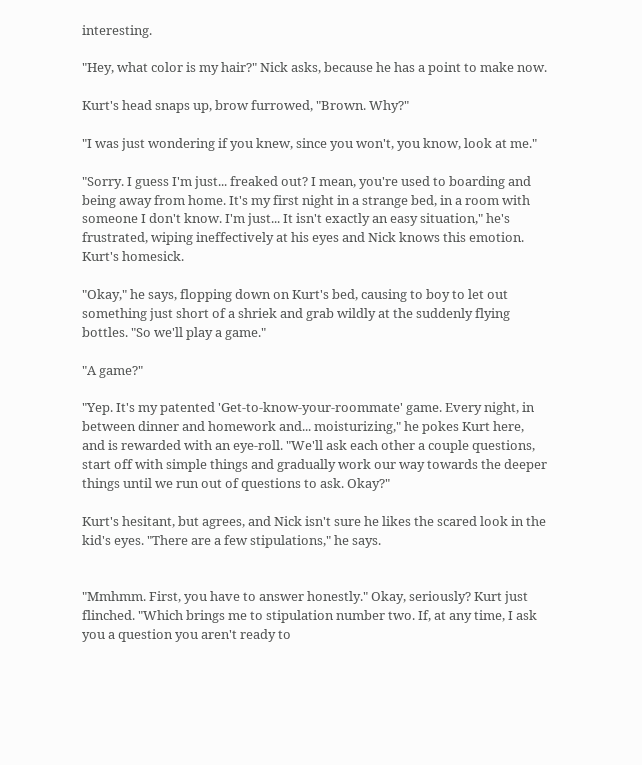interesting.

"Hey, what color is my hair?" Nick asks, because he has a point to make now.

Kurt's head snaps up, brow furrowed, "Brown. Why?"

"I was just wondering if you knew, since you won't, you know, look at me."

"Sorry. I guess I'm just... freaked out? I mean, you're used to boarding and being away from home. It's my first night in a strange bed, in a room with someone I don't know. I'm just... It isn't exactly an easy situation," he's frustrated, wiping ineffectively at his eyes and Nick knows this emotion. Kurt's homesick.

"Okay," he says, flopping down on Kurt's bed, causing to boy to let out something just short of a shriek and grab wildly at the suddenly flying bottles. "So we'll play a game."

"A game?"

"Yep. It's my patented 'Get-to-know-your-roommate' game. Every night, in between dinner and homework and... moisturizing," he pokes Kurt here, and is rewarded with an eye-roll. "We'll ask each other a couple questions, start off with simple things and gradually work our way towards the deeper things until we run out of questions to ask. Okay?"

Kurt's hesitant, but agrees, and Nick isn't sure he likes the scared look in the kid's eyes. "There are a few stipulations," he says.


"Mmhmm. First, you have to answer honestly." Okay, seriously? Kurt just flinched. "Which brings me to stipulation number two. If, at any time, I ask you a question you aren't ready to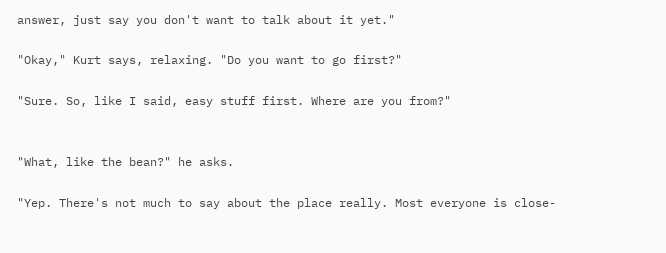answer, just say you don't want to talk about it yet."

"Okay," Kurt says, relaxing. "Do you want to go first?"

"Sure. So, like I said, easy stuff first. Where are you from?"


"What, like the bean?" he asks.

"Yep. There's not much to say about the place really. Most everyone is close-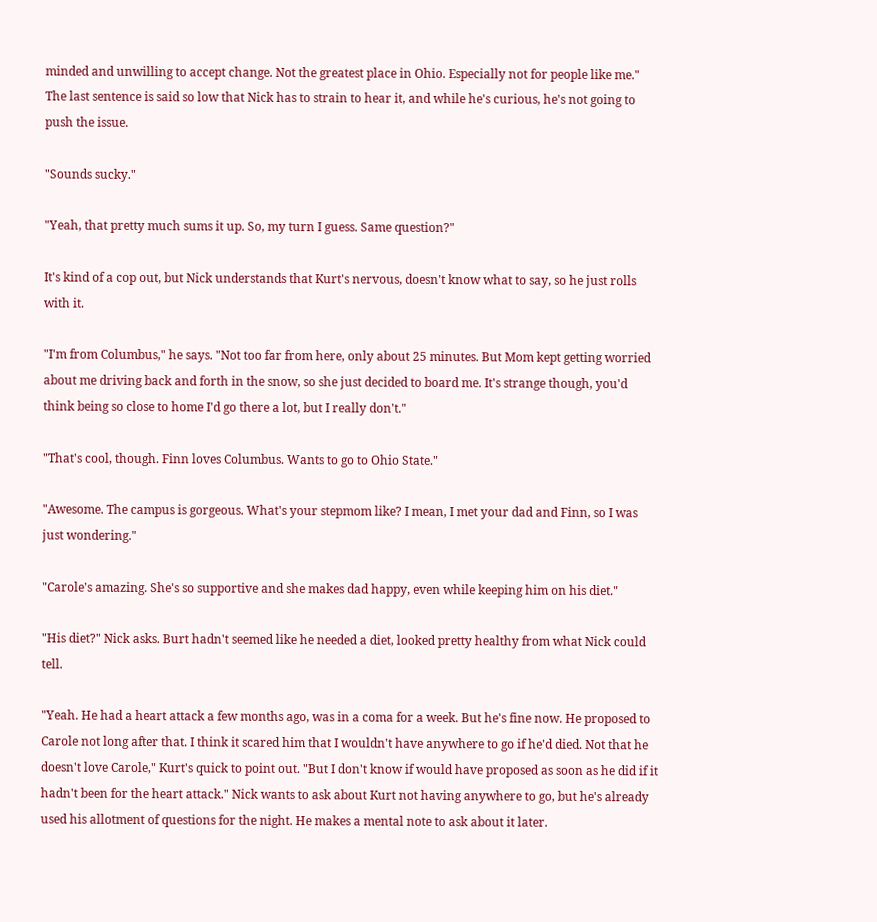minded and unwilling to accept change. Not the greatest place in Ohio. Especially not for people like me." The last sentence is said so low that Nick has to strain to hear it, and while he's curious, he's not going to push the issue.

"Sounds sucky."

"Yeah, that pretty much sums it up. So, my turn I guess. Same question?"

It's kind of a cop out, but Nick understands that Kurt's nervous, doesn't know what to say, so he just rolls with it.

"I'm from Columbus," he says. "Not too far from here, only about 25 minutes. But Mom kept getting worried about me driving back and forth in the snow, so she just decided to board me. It's strange though, you'd think being so close to home I'd go there a lot, but I really don't."

"That's cool, though. Finn loves Columbus. Wants to go to Ohio State."

"Awesome. The campus is gorgeous. What's your stepmom like? I mean, I met your dad and Finn, so I was just wondering."

"Carole's amazing. She's so supportive and she makes dad happy, even while keeping him on his diet."

"His diet?" Nick asks. Burt hadn't seemed like he needed a diet, looked pretty healthy from what Nick could tell.

"Yeah. He had a heart attack a few months ago, was in a coma for a week. But he's fine now. He proposed to Carole not long after that. I think it scared him that I wouldn't have anywhere to go if he'd died. Not that he doesn't love Carole," Kurt's quick to point out. "But I don't know if would have proposed as soon as he did if it hadn't been for the heart attack." Nick wants to ask about Kurt not having anywhere to go, but he's already used his allotment of questions for the night. He makes a mental note to ask about it later.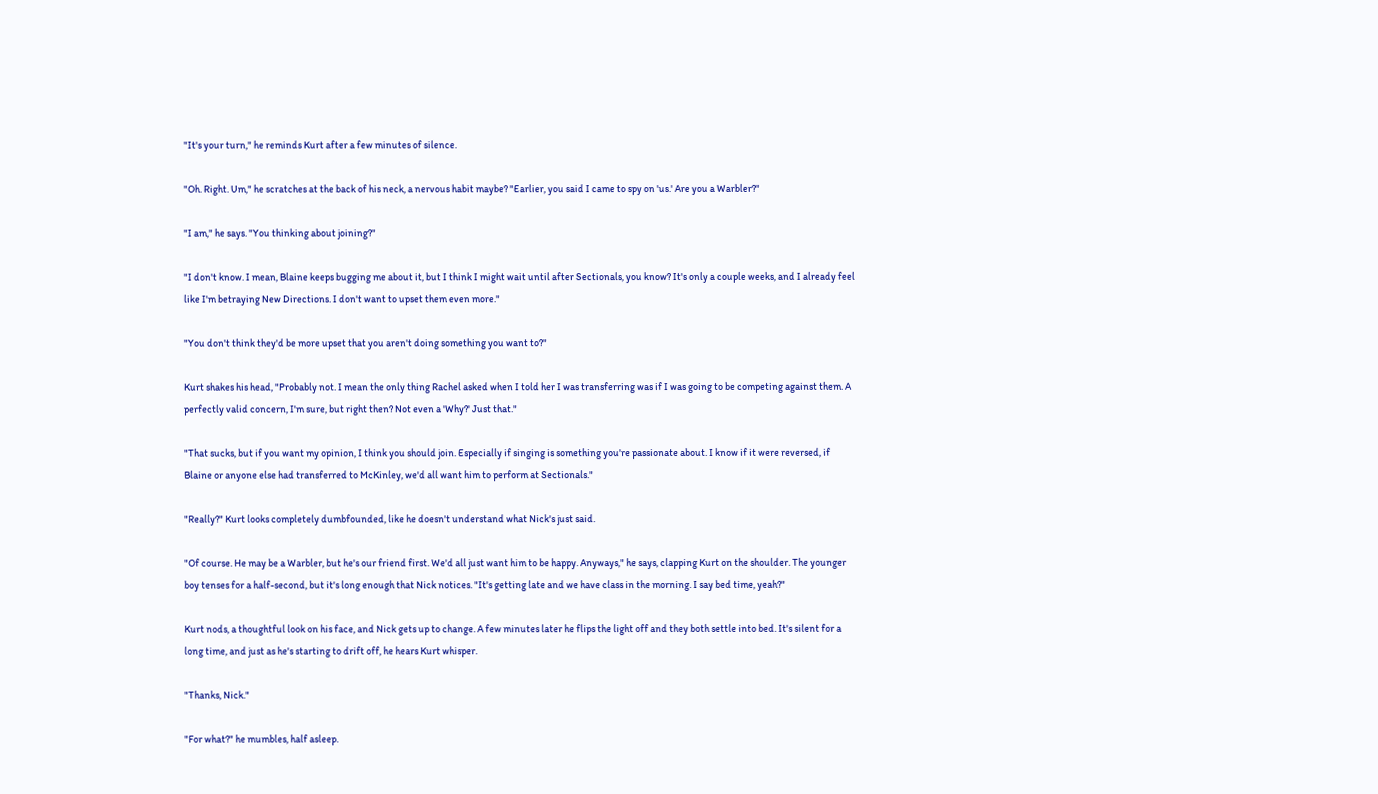"It's your turn," he reminds Kurt after a few minutes of silence.

"Oh. Right. Um," he scratches at the back of his neck, a nervous habit maybe? "Earlier, you said I came to spy on 'us.' Are you a Warbler?"

"I am," he says. "You thinking about joining?"

"I don't know. I mean, Blaine keeps bugging me about it, but I think I might wait until after Sectionals, you know? It's only a couple weeks, and I already feel like I'm betraying New Directions. I don't want to upset them even more."

"You don't think they'd be more upset that you aren't doing something you want to?"

Kurt shakes his head, "Probably not. I mean the only thing Rachel asked when I told her I was transferring was if I was going to be competing against them. A perfectly valid concern, I'm sure, but right then? Not even a 'Why?' Just that."

"That sucks, but if you want my opinion, I think you should join. Especially if singing is something you're passionate about. I know if it were reversed, if Blaine or anyone else had transferred to McKinley, we'd all want him to perform at Sectionals."

"Really?" Kurt looks completely dumbfounded, like he doesn't understand what Nick's just said.

"Of course. He may be a Warbler, but he's our friend first. We'd all just want him to be happy. Anyways," he says, clapping Kurt on the shoulder. The younger boy tenses for a half-second, but it's long enough that Nick notices. "It's getting late and we have class in the morning. I say bed time, yeah?"

Kurt nods, a thoughtful look on his face, and Nick gets up to change. A few minutes later he flips the light off and they both settle into bed. It's silent for a long time, and just as he's starting to drift off, he hears Kurt whisper.

"Thanks, Nick."

"For what?" he mumbles, half asleep.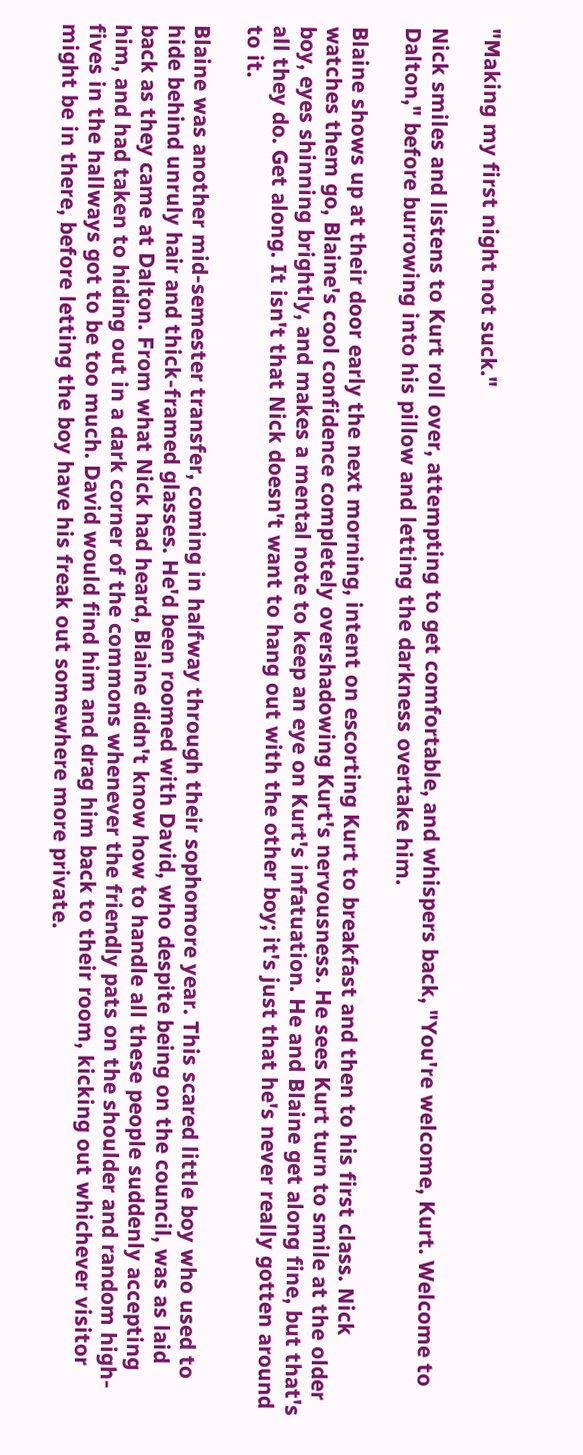"Making my first night not suck."

Nick smiles and listens to Kurt roll over, attempting to get comfortable, and whispers back, "You're welcome, Kurt. Welcome to Dalton," before burrowing into his pillow and letting the darkness overtake him.

Blaine shows up at their door early the next morning, intent on escorting Kurt to breakfast and then to his first class. Nick watches them go, Blaine's cool confidence completely overshadowing Kurt's nervousness. He sees Kurt turn to smile at the older boy, eyes shinning brightly, and makes a mental note to keep an eye on Kurt's infatuation. He and Blaine get along fine, but that's all they do. Get along. It isn't that Nick doesn't want to hang out with the other boy; it's just that he's never really gotten around to it.

Blaine was another mid-semester transfer, coming in halfway through their sophomore year. This scared little boy who used to hide behind unruly hair and thick-framed glasses. He'd been roomed with David, who despite being on the council, was as laid back as they came at Dalton. From what Nick had heard, Blaine didn't know how to handle all these people suddenly accepting him, and had taken to hiding out in a dark corner of the commons whenever the friendly pats on the shoulder and random high-fives in the hallways got to be too much. David would find him and drag him back to their room, kicking out whichever visitor might be in there, before letting the boy have his freak out somewhere more private.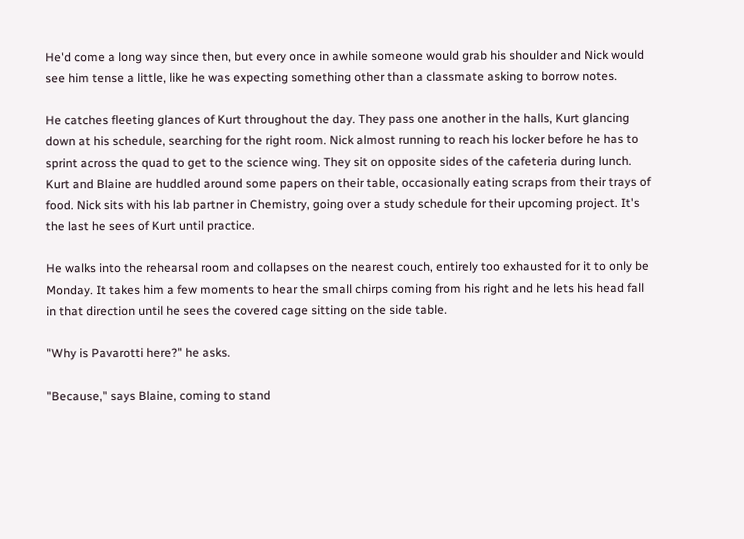He'd come a long way since then, but every once in awhile someone would grab his shoulder and Nick would see him tense a little, like he was expecting something other than a classmate asking to borrow notes.

He catches fleeting glances of Kurt throughout the day. They pass one another in the halls, Kurt glancing down at his schedule, searching for the right room. Nick almost running to reach his locker before he has to sprint across the quad to get to the science wing. They sit on opposite sides of the cafeteria during lunch. Kurt and Blaine are huddled around some papers on their table, occasionally eating scraps from their trays of food. Nick sits with his lab partner in Chemistry, going over a study schedule for their upcoming project. It's the last he sees of Kurt until practice.

He walks into the rehearsal room and collapses on the nearest couch, entirely too exhausted for it to only be Monday. It takes him a few moments to hear the small chirps coming from his right and he lets his head fall in that direction until he sees the covered cage sitting on the side table.

"Why is Pavarotti here?" he asks.

"Because," says Blaine, coming to stand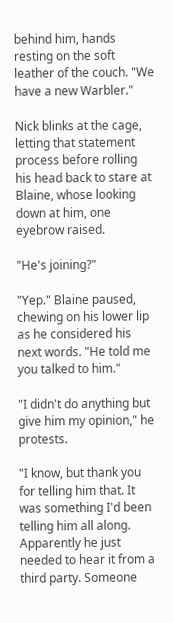behind him, hands resting on the soft leather of the couch. "We have a new Warbler."

Nick blinks at the cage, letting that statement process before rolling his head back to stare at Blaine, whose looking down at him, one eyebrow raised.

"He's joining?"

"Yep." Blaine paused, chewing on his lower lip as he considered his next words. "He told me you talked to him."

"I didn't do anything but give him my opinion," he protests.

"I know, but thank you for telling him that. It was something I'd been telling him all along. Apparently he just needed to hear it from a third party. Someone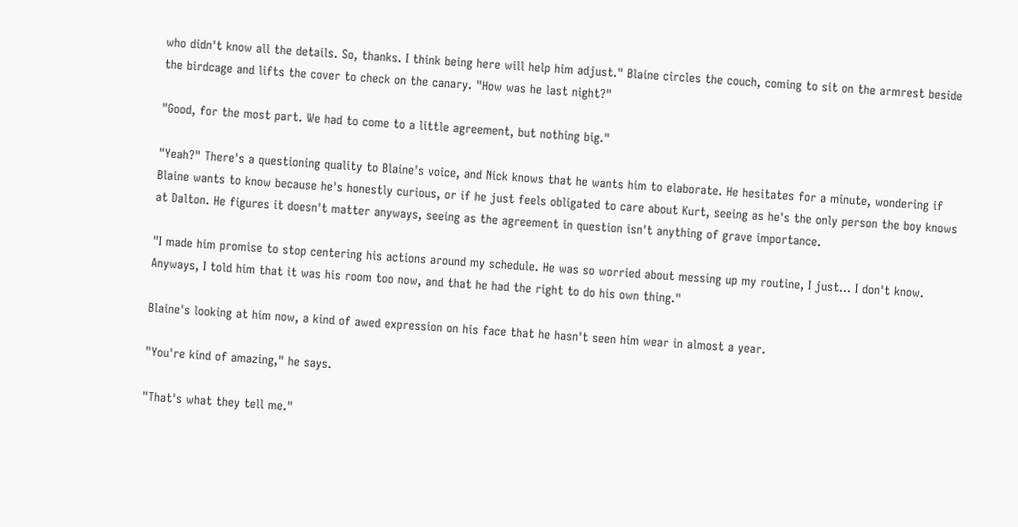who didn't know all the details. So, thanks. I think being here will help him adjust." Blaine circles the couch, coming to sit on the armrest beside the birdcage and lifts the cover to check on the canary. "How was he last night?"

"Good, for the most part. We had to come to a little agreement, but nothing big."

"Yeah?" There's a questioning quality to Blaine's voice, and Nick knows that he wants him to elaborate. He hesitates for a minute, wondering if Blaine wants to know because he's honestly curious, or if he just feels obligated to care about Kurt, seeing as he's the only person the boy knows at Dalton. He figures it doesn't matter anyways, seeing as the agreement in question isn't anything of grave importance.

"I made him promise to stop centering his actions around my schedule. He was so worried about messing up my routine, I just... I don't know. Anyways, I told him that it was his room too now, and that he had the right to do his own thing."

Blaine's looking at him now, a kind of awed expression on his face that he hasn't seen him wear in almost a year.

"You're kind of amazing," he says.

"That's what they tell me."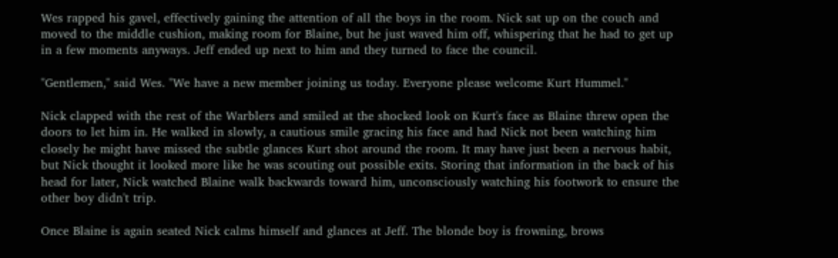Wes rapped his gavel, effectively gaining the attention of all the boys in the room. Nick sat up on the couch and moved to the middle cushion, making room for Blaine, but he just waved him off, whispering that he had to get up in a few moments anyways. Jeff ended up next to him and they turned to face the council.

"Gentlemen," said Wes. "We have a new member joining us today. Everyone please welcome Kurt Hummel."

Nick clapped with the rest of the Warblers and smiled at the shocked look on Kurt's face as Blaine threw open the doors to let him in. He walked in slowly, a cautious smile gracing his face and had Nick not been watching him closely he might have missed the subtle glances Kurt shot around the room. It may have just been a nervous habit, but Nick thought it looked more like he was scouting out possible exits. Storing that information in the back of his head for later, Nick watched Blaine walk backwards toward him, unconsciously watching his footwork to ensure the other boy didn't trip.

Once Blaine is again seated Nick calms himself and glances at Jeff. The blonde boy is frowning, brows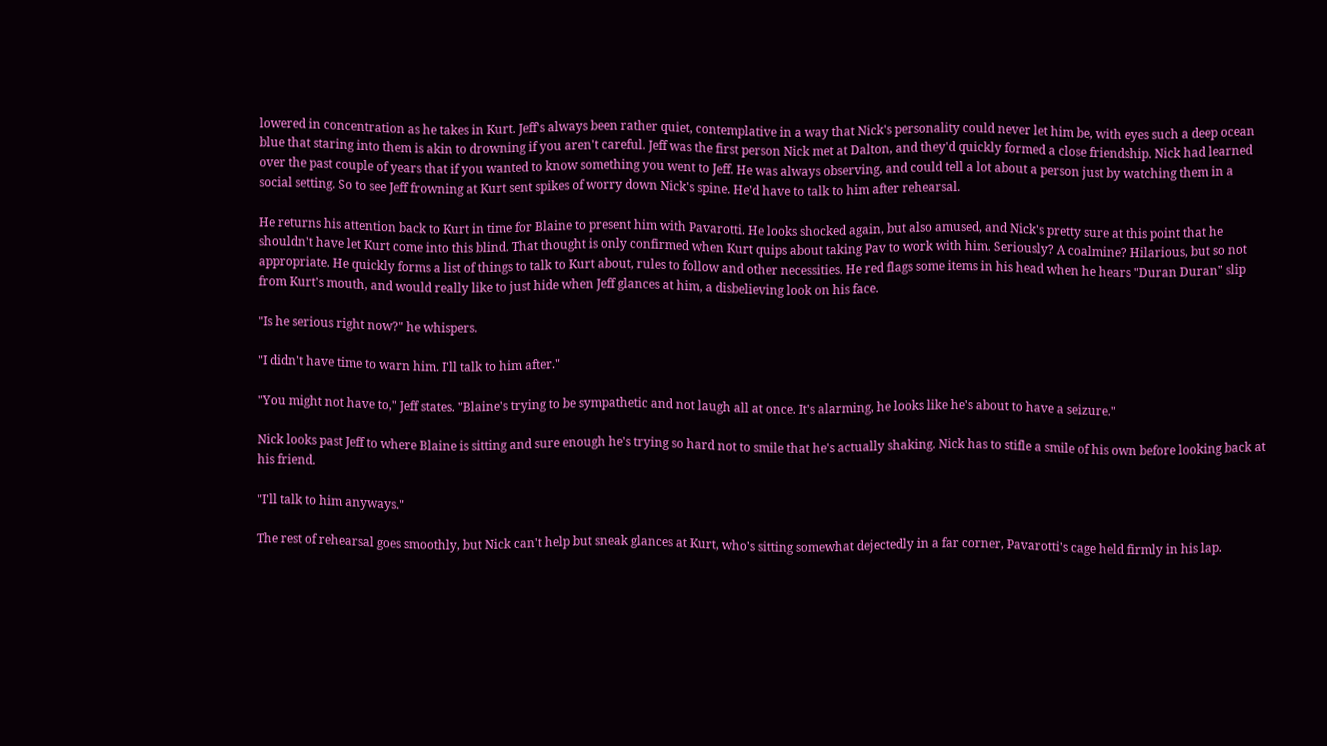lowered in concentration as he takes in Kurt. Jeff's always been rather quiet, contemplative in a way that Nick's personality could never let him be, with eyes such a deep ocean blue that staring into them is akin to drowning if you aren't careful. Jeff was the first person Nick met at Dalton, and they'd quickly formed a close friendship. Nick had learned over the past couple of years that if you wanted to know something you went to Jeff. He was always observing, and could tell a lot about a person just by watching them in a social setting. So to see Jeff frowning at Kurt sent spikes of worry down Nick's spine. He'd have to talk to him after rehearsal.

He returns his attention back to Kurt in time for Blaine to present him with Pavarotti. He looks shocked again, but also amused, and Nick's pretty sure at this point that he shouldn't have let Kurt come into this blind. That thought is only confirmed when Kurt quips about taking Pav to work with him. Seriously? A coalmine? Hilarious, but so not appropriate. He quickly forms a list of things to talk to Kurt about, rules to follow and other necessities. He red flags some items in his head when he hears "Duran Duran" slip from Kurt's mouth, and would really like to just hide when Jeff glances at him, a disbelieving look on his face.

"Is he serious right now?" he whispers.

"I didn't have time to warn him. I'll talk to him after."

"You might not have to," Jeff states. "Blaine's trying to be sympathetic and not laugh all at once. It's alarming, he looks like he's about to have a seizure."

Nick looks past Jeff to where Blaine is sitting and sure enough he's trying so hard not to smile that he's actually shaking. Nick has to stifle a smile of his own before looking back at his friend.

"I'll talk to him anyways."

The rest of rehearsal goes smoothly, but Nick can't help but sneak glances at Kurt, who's sitting somewhat dejectedly in a far corner, Pavarotti's cage held firmly in his lap.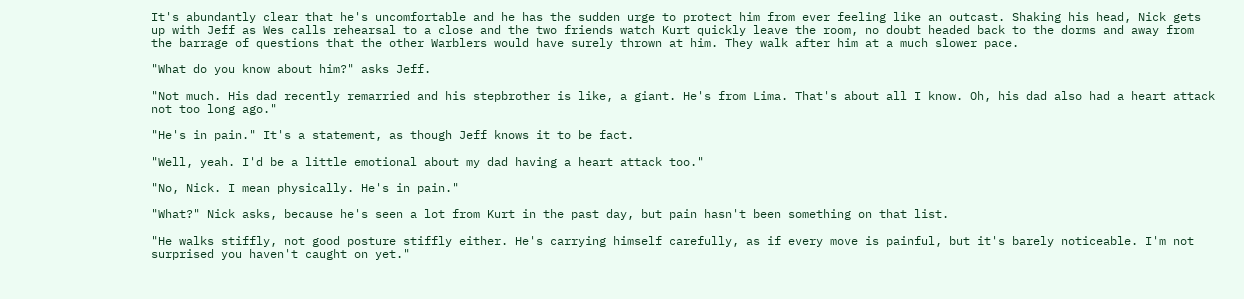It's abundantly clear that he's uncomfortable and he has the sudden urge to protect him from ever feeling like an outcast. Shaking his head, Nick gets up with Jeff as Wes calls rehearsal to a close and the two friends watch Kurt quickly leave the room, no doubt headed back to the dorms and away from the barrage of questions that the other Warblers would have surely thrown at him. They walk after him at a much slower pace.

"What do you know about him?" asks Jeff.

"Not much. His dad recently remarried and his stepbrother is like, a giant. He's from Lima. That's about all I know. Oh, his dad also had a heart attack not too long ago."

"He's in pain." It's a statement, as though Jeff knows it to be fact.

"Well, yeah. I'd be a little emotional about my dad having a heart attack too."

"No, Nick. I mean physically. He's in pain."

"What?" Nick asks, because he's seen a lot from Kurt in the past day, but pain hasn't been something on that list.

"He walks stiffly, not good posture stiffly either. He's carrying himself carefully, as if every move is painful, but it's barely noticeable. I'm not surprised you haven't caught on yet."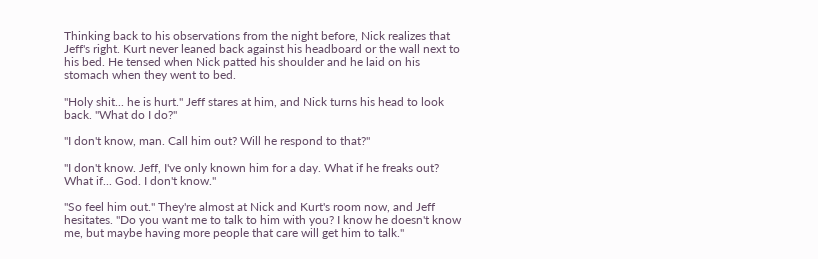Thinking back to his observations from the night before, Nick realizes that Jeff's right. Kurt never leaned back against his headboard or the wall next to his bed. He tensed when Nick patted his shoulder and he laid on his stomach when they went to bed.

"Holy shit... he is hurt." Jeff stares at him, and Nick turns his head to look back. "What do I do?"

"I don't know, man. Call him out? Will he respond to that?"

"I don't know. Jeff, I've only known him for a day. What if he freaks out? What if... God. I don't know."

"So feel him out." They're almost at Nick and Kurt's room now, and Jeff hesitates. "Do you want me to talk to him with you? I know he doesn't know me, but maybe having more people that care will get him to talk."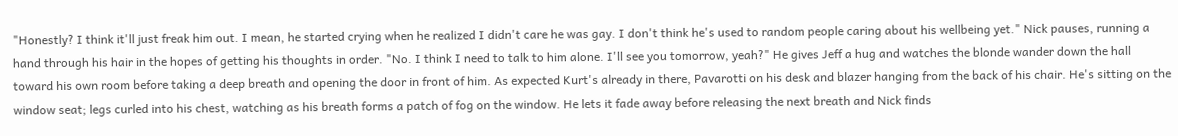"Honestly? I think it'll just freak him out. I mean, he started crying when he realized I didn't care he was gay. I don't think he's used to random people caring about his wellbeing yet." Nick pauses, running a hand through his hair in the hopes of getting his thoughts in order. "No. I think I need to talk to him alone. I'll see you tomorrow, yeah?" He gives Jeff a hug and watches the blonde wander down the hall toward his own room before taking a deep breath and opening the door in front of him. As expected Kurt's already in there, Pavarotti on his desk and blazer hanging from the back of his chair. He's sitting on the window seat; legs curled into his chest, watching as his breath forms a patch of fog on the window. He lets it fade away before releasing the next breath and Nick finds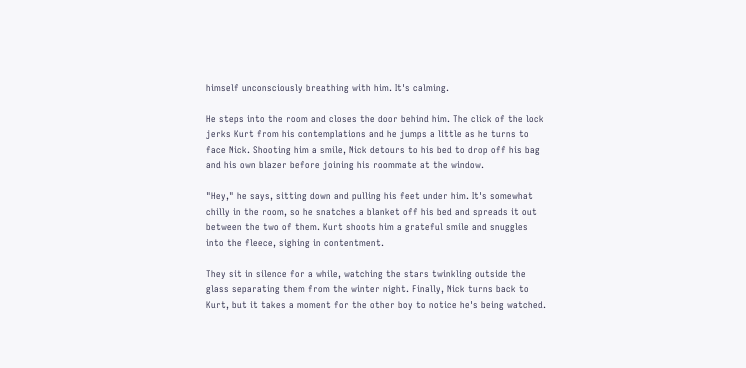himself unconsciously breathing with him. It's calming.

He steps into the room and closes the door behind him. The click of the lock jerks Kurt from his contemplations and he jumps a little as he turns to face Nick. Shooting him a smile, Nick detours to his bed to drop off his bag and his own blazer before joining his roommate at the window.

"Hey," he says, sitting down and pulling his feet under him. It's somewhat chilly in the room, so he snatches a blanket off his bed and spreads it out between the two of them. Kurt shoots him a grateful smile and snuggles into the fleece, sighing in contentment.

They sit in silence for a while, watching the stars twinkling outside the glass separating them from the winter night. Finally, Nick turns back to Kurt, but it takes a moment for the other boy to notice he's being watched.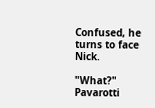Confused, he turns to face Nick.

"What?" Pavarotti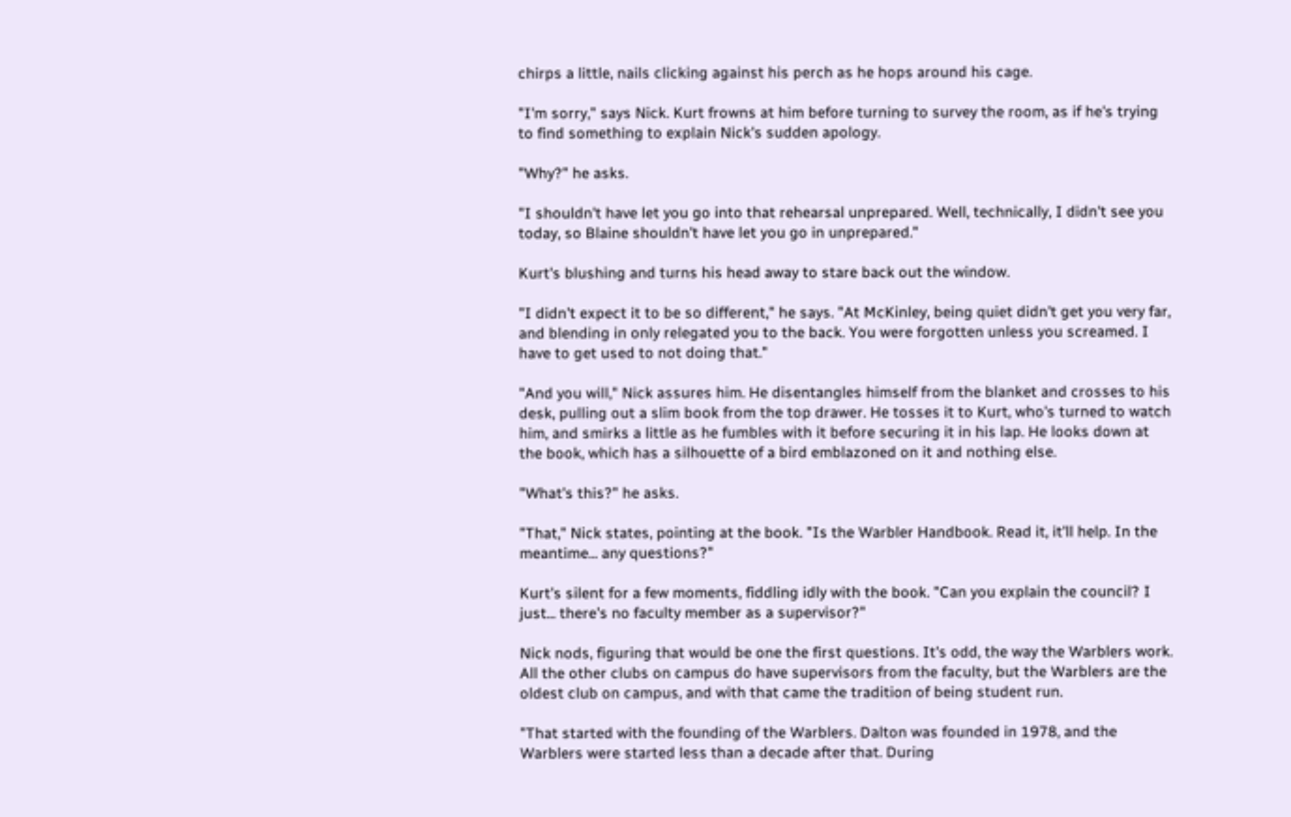chirps a little, nails clicking against his perch as he hops around his cage.

"I'm sorry," says Nick. Kurt frowns at him before turning to survey the room, as if he's trying to find something to explain Nick's sudden apology.

"Why?" he asks.

"I shouldn't have let you go into that rehearsal unprepared. Well, technically, I didn't see you today, so Blaine shouldn't have let you go in unprepared."

Kurt's blushing and turns his head away to stare back out the window.

"I didn't expect it to be so different," he says. "At McKinley, being quiet didn't get you very far, and blending in only relegated you to the back. You were forgotten unless you screamed. I have to get used to not doing that."

"And you will," Nick assures him. He disentangles himself from the blanket and crosses to his desk, pulling out a slim book from the top drawer. He tosses it to Kurt, who's turned to watch him, and smirks a little as he fumbles with it before securing it in his lap. He looks down at the book, which has a silhouette of a bird emblazoned on it and nothing else.

"What's this?" he asks.

"That," Nick states, pointing at the book. "Is the Warbler Handbook. Read it, it'll help. In the meantime... any questions?"

Kurt's silent for a few moments, fiddling idly with the book. "Can you explain the council? I just... there's no faculty member as a supervisor?"

Nick nods, figuring that would be one the first questions. It's odd, the way the Warblers work. All the other clubs on campus do have supervisors from the faculty, but the Warblers are the oldest club on campus, and with that came the tradition of being student run.

"That started with the founding of the Warblers. Dalton was founded in 1978, and the Warblers were started less than a decade after that. During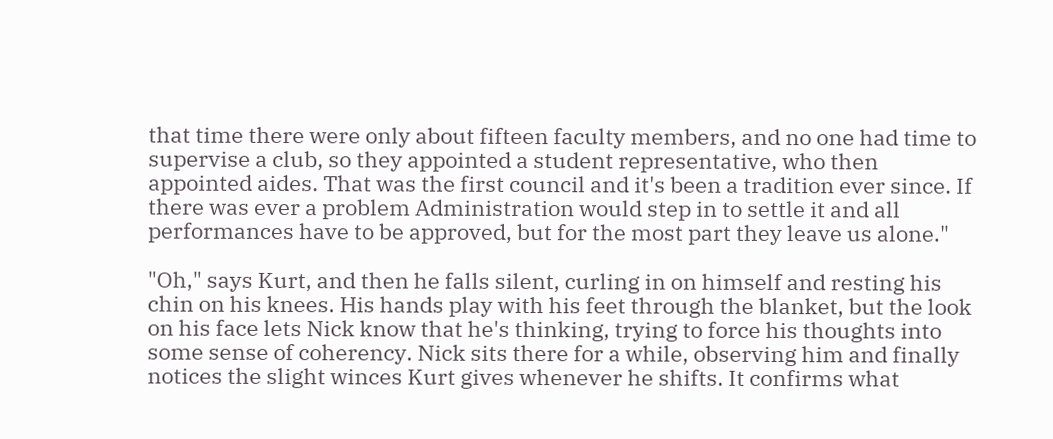that time there were only about fifteen faculty members, and no one had time to supervise a club, so they appointed a student representative, who then appointed aides. That was the first council and it's been a tradition ever since. If there was ever a problem Administration would step in to settle it and all performances have to be approved, but for the most part they leave us alone."

"Oh," says Kurt, and then he falls silent, curling in on himself and resting his chin on his knees. His hands play with his feet through the blanket, but the look on his face lets Nick know that he's thinking, trying to force his thoughts into some sense of coherency. Nick sits there for a while, observing him and finally notices the slight winces Kurt gives whenever he shifts. It confirms what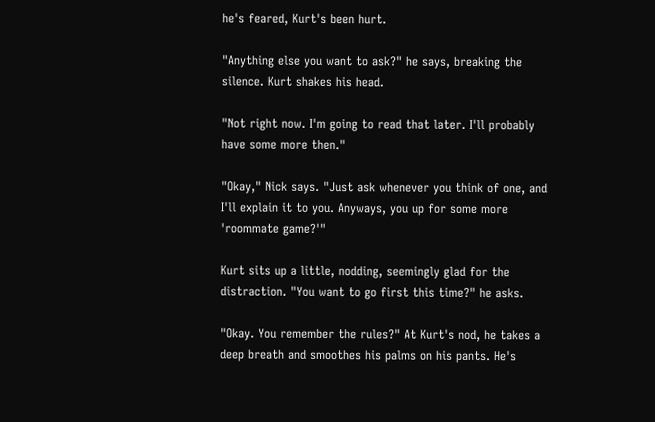he's feared, Kurt's been hurt.

"Anything else you want to ask?" he says, breaking the silence. Kurt shakes his head.

"Not right now. I'm going to read that later. I'll probably have some more then."

"Okay," Nick says. "Just ask whenever you think of one, and I'll explain it to you. Anyways, you up for some more 'roommate game?'"

Kurt sits up a little, nodding, seemingly glad for the distraction. "You want to go first this time?" he asks.

"Okay. You remember the rules?" At Kurt's nod, he takes a deep breath and smoothes his palms on his pants. He's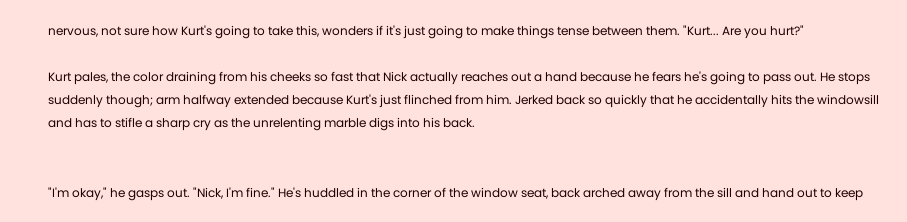nervous, not sure how Kurt's going to take this, wonders if it's just going to make things tense between them. "Kurt... Are you hurt?"

Kurt pales, the color draining from his cheeks so fast that Nick actually reaches out a hand because he fears he's going to pass out. He stops suddenly though; arm halfway extended because Kurt's just flinched from him. Jerked back so quickly that he accidentally hits the windowsill and has to stifle a sharp cry as the unrelenting marble digs into his back.


"I'm okay," he gasps out. "Nick, I'm fine." He's huddled in the corner of the window seat, back arched away from the sill and hand out to keep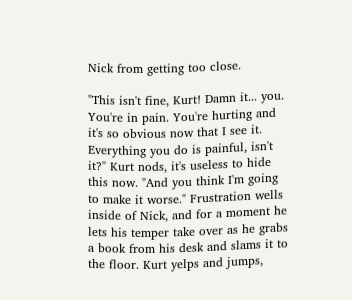Nick from getting too close.

"This isn't fine, Kurt! Damn it... you. You're in pain. You're hurting and it's so obvious now that I see it. Everything you do is painful, isn't it?" Kurt nods, it's useless to hide this now. "And you think I'm going to make it worse." Frustration wells inside of Nick, and for a moment he lets his temper take over as he grabs a book from his desk and slams it to the floor. Kurt yelps and jumps,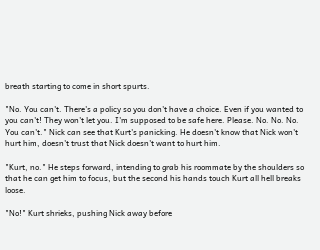breath starting to come in short spurts.

"No. You can't. There's a policy so you don't have a choice. Even if you wanted to you can't! They won't let you. I'm supposed to be safe here. Please. No. No. No. You can't." Nick can see that Kurt's panicking. He doesn't know that Nick won't hurt him, doesn't trust that Nick doesn't want to hurt him.

"Kurt, no." He steps forward, intending to grab his roommate by the shoulders so that he can get him to focus, but the second his hands touch Kurt all hell breaks loose.

"No!" Kurt shrieks, pushing Nick away before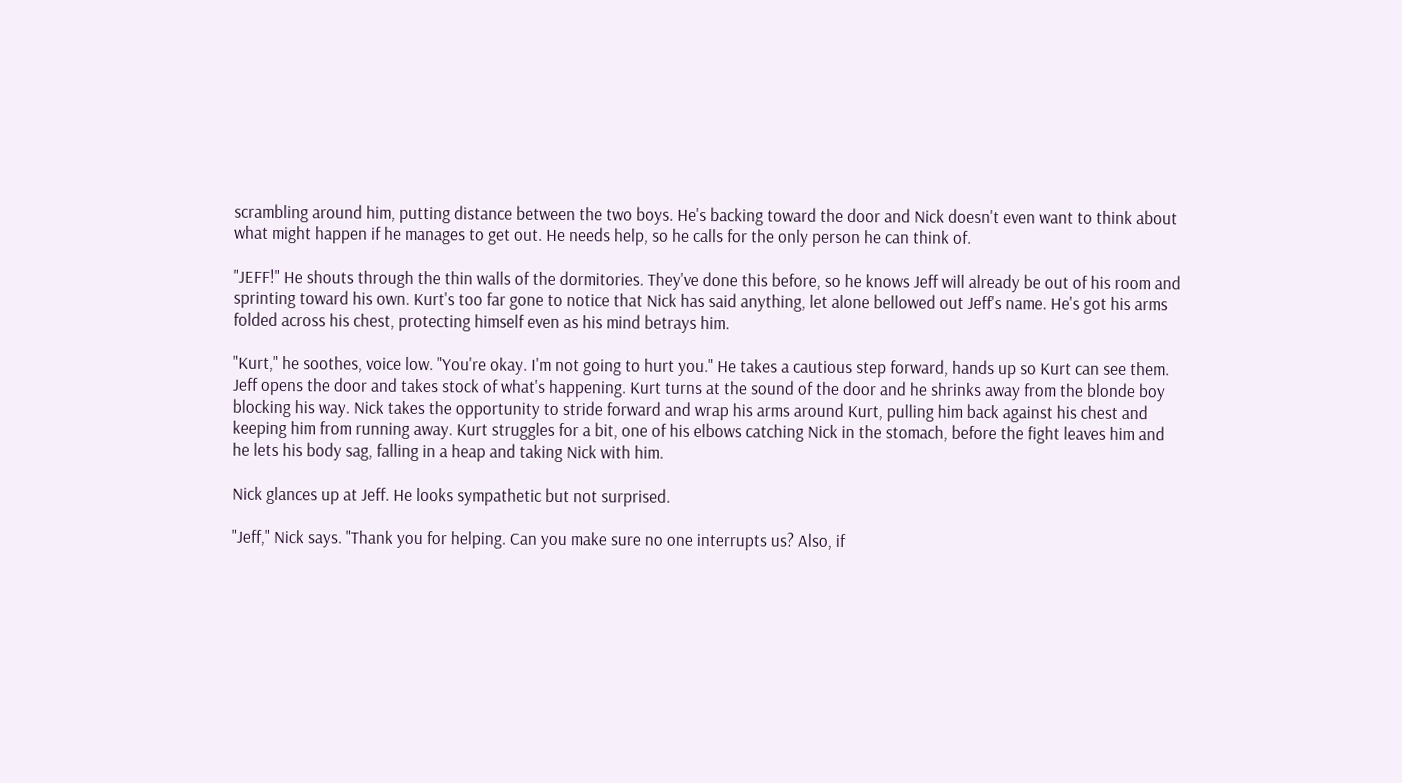scrambling around him, putting distance between the two boys. He's backing toward the door and Nick doesn't even want to think about what might happen if he manages to get out. He needs help, so he calls for the only person he can think of.

"JEFF!" He shouts through the thin walls of the dormitories. They've done this before, so he knows Jeff will already be out of his room and sprinting toward his own. Kurt's too far gone to notice that Nick has said anything, let alone bellowed out Jeff's name. He's got his arms folded across his chest, protecting himself even as his mind betrays him.

"Kurt," he soothes, voice low. "You're okay. I'm not going to hurt you." He takes a cautious step forward, hands up so Kurt can see them. Jeff opens the door and takes stock of what's happening. Kurt turns at the sound of the door and he shrinks away from the blonde boy blocking his way. Nick takes the opportunity to stride forward and wrap his arms around Kurt, pulling him back against his chest and keeping him from running away. Kurt struggles for a bit, one of his elbows catching Nick in the stomach, before the fight leaves him and he lets his body sag, falling in a heap and taking Nick with him.

Nick glances up at Jeff. He looks sympathetic but not surprised.

"Jeff," Nick says. "Thank you for helping. Can you make sure no one interrupts us? Also, if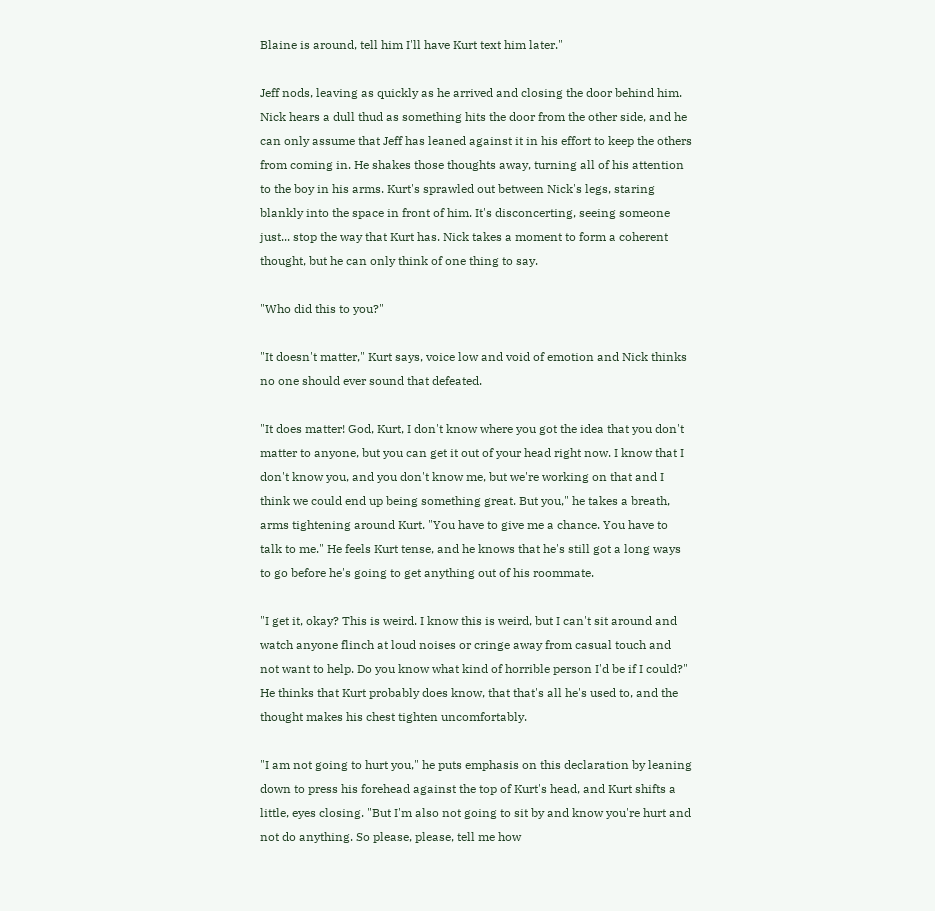Blaine is around, tell him I'll have Kurt text him later."

Jeff nods, leaving as quickly as he arrived and closing the door behind him. Nick hears a dull thud as something hits the door from the other side, and he can only assume that Jeff has leaned against it in his effort to keep the others from coming in. He shakes those thoughts away, turning all of his attention to the boy in his arms. Kurt's sprawled out between Nick's legs, staring blankly into the space in front of him. It's disconcerting, seeing someone just... stop the way that Kurt has. Nick takes a moment to form a coherent thought, but he can only think of one thing to say.

"Who did this to you?"

"It doesn't matter," Kurt says, voice low and void of emotion and Nick thinks no one should ever sound that defeated.

"It does matter! God, Kurt, I don't know where you got the idea that you don't matter to anyone, but you can get it out of your head right now. I know that I don't know you, and you don't know me, but we're working on that and I think we could end up being something great. But you," he takes a breath, arms tightening around Kurt. "You have to give me a chance. You have to talk to me." He feels Kurt tense, and he knows that he's still got a long ways to go before he's going to get anything out of his roommate.

"I get it, okay? This is weird. I know this is weird, but I can't sit around and watch anyone flinch at loud noises or cringe away from casual touch and not want to help. Do you know what kind of horrible person I'd be if I could?" He thinks that Kurt probably does know, that that's all he's used to, and the thought makes his chest tighten uncomfortably.

"I am not going to hurt you," he puts emphasis on this declaration by leaning down to press his forehead against the top of Kurt's head, and Kurt shifts a little, eyes closing. "But I'm also not going to sit by and know you're hurt and not do anything. So please, please, tell me how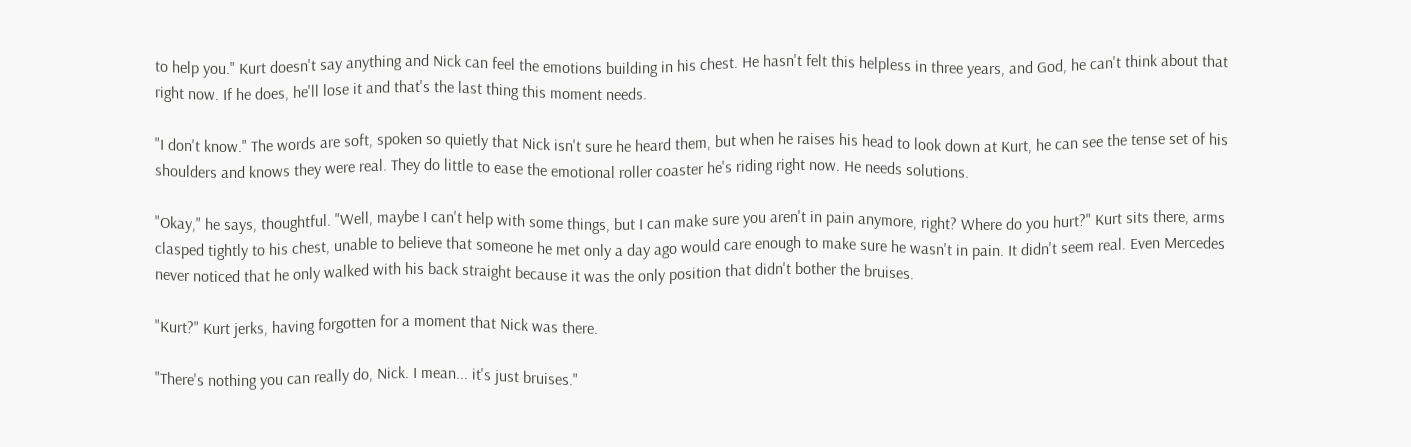to help you." Kurt doesn't say anything and Nick can feel the emotions building in his chest. He hasn't felt this helpless in three years, and God, he can't think about that right now. If he does, he'll lose it and that's the last thing this moment needs.

"I don't know." The words are soft, spoken so quietly that Nick isn't sure he heard them, but when he raises his head to look down at Kurt, he can see the tense set of his shoulders and knows they were real. They do little to ease the emotional roller coaster he's riding right now. He needs solutions.

"Okay," he says, thoughtful. "Well, maybe I can't help with some things, but I can make sure you aren't in pain anymore, right? Where do you hurt?" Kurt sits there, arms clasped tightly to his chest, unable to believe that someone he met only a day ago would care enough to make sure he wasn't in pain. It didn't seem real. Even Mercedes never noticed that he only walked with his back straight because it was the only position that didn't bother the bruises.

"Kurt?" Kurt jerks, having forgotten for a moment that Nick was there.

"There's nothing you can really do, Nick. I mean... it's just bruises."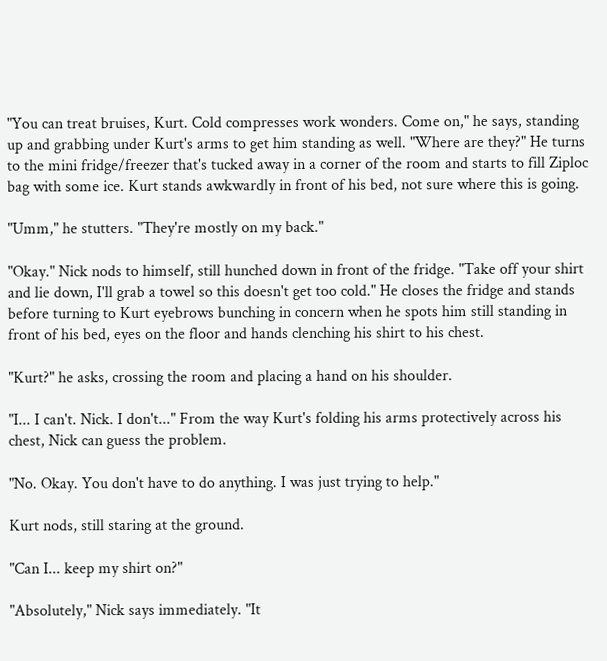"You can treat bruises, Kurt. Cold compresses work wonders. Come on," he says, standing up and grabbing under Kurt's arms to get him standing as well. "Where are they?" He turns to the mini fridge/freezer that's tucked away in a corner of the room and starts to fill Ziploc bag with some ice. Kurt stands awkwardly in front of his bed, not sure where this is going.

"Umm," he stutters. "They're mostly on my back."

"Okay." Nick nods to himself, still hunched down in front of the fridge. "Take off your shirt and lie down, I'll grab a towel so this doesn't get too cold." He closes the fridge and stands before turning to Kurt eyebrows bunching in concern when he spots him still standing in front of his bed, eyes on the floor and hands clenching his shirt to his chest.

"Kurt?" he asks, crossing the room and placing a hand on his shoulder.

"I... I can't. Nick. I don't..." From the way Kurt's folding his arms protectively across his chest, Nick can guess the problem.

"No. Okay. You don't have to do anything. I was just trying to help."

Kurt nods, still staring at the ground.

"Can I... keep my shirt on?"

"Absolutely," Nick says immediately. "It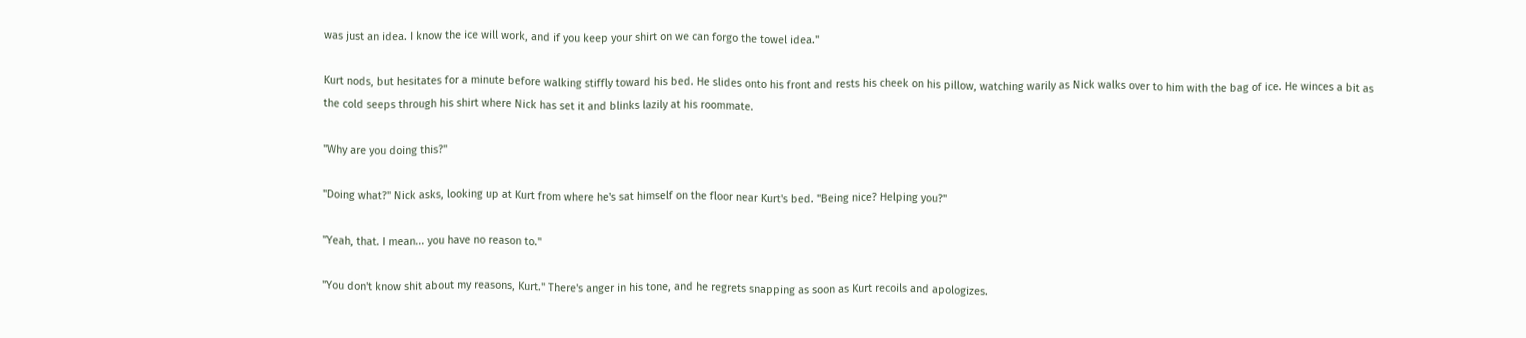was just an idea. I know the ice will work, and if you keep your shirt on we can forgo the towel idea."

Kurt nods, but hesitates for a minute before walking stiffly toward his bed. He slides onto his front and rests his cheek on his pillow, watching warily as Nick walks over to him with the bag of ice. He winces a bit as the cold seeps through his shirt where Nick has set it and blinks lazily at his roommate.

"Why are you doing this?"

"Doing what?" Nick asks, looking up at Kurt from where he's sat himself on the floor near Kurt's bed. "Being nice? Helping you?"

"Yeah, that. I mean... you have no reason to."

"You don't know shit about my reasons, Kurt." There's anger in his tone, and he regrets snapping as soon as Kurt recoils and apologizes.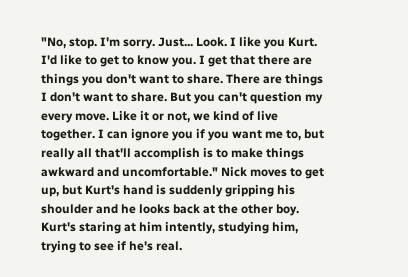"No, stop. I'm sorry. Just... Look. I like you Kurt. I'd like to get to know you. I get that there are things you don't want to share. There are things I don't want to share. But you can't question my every move. Like it or not, we kind of live together. I can ignore you if you want me to, but really all that'll accomplish is to make things awkward and uncomfortable." Nick moves to get up, but Kurt's hand is suddenly gripping his shoulder and he looks back at the other boy. Kurt's staring at him intently, studying him, trying to see if he's real.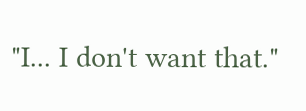"I... I don't want that."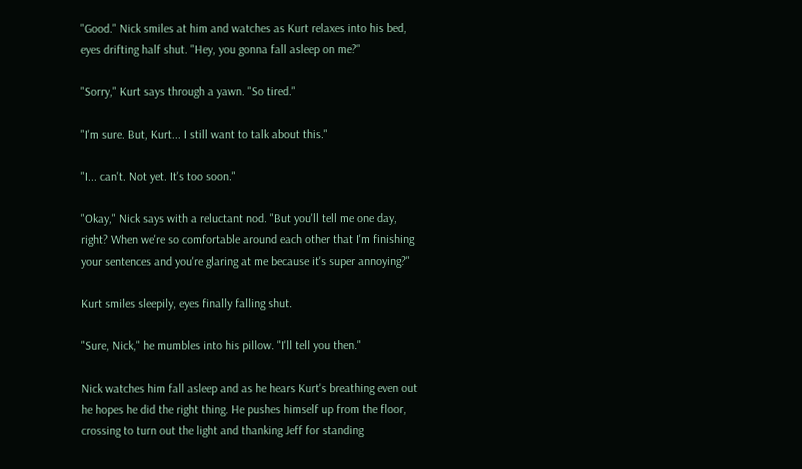"Good." Nick smiles at him and watches as Kurt relaxes into his bed, eyes drifting half shut. "Hey, you gonna fall asleep on me?"

"Sorry," Kurt says through a yawn. "So tired."

"I'm sure. But, Kurt... I still want to talk about this."

"I... can't. Not yet. It's too soon."

"Okay," Nick says with a reluctant nod. "But you'll tell me one day, right? When we're so comfortable around each other that I'm finishing your sentences and you're glaring at me because it's super annoying?"

Kurt smiles sleepily, eyes finally falling shut.

"Sure, Nick," he mumbles into his pillow. "I'll tell you then."

Nick watches him fall asleep and as he hears Kurt's breathing even out he hopes he did the right thing. He pushes himself up from the floor, crossing to turn out the light and thanking Jeff for standing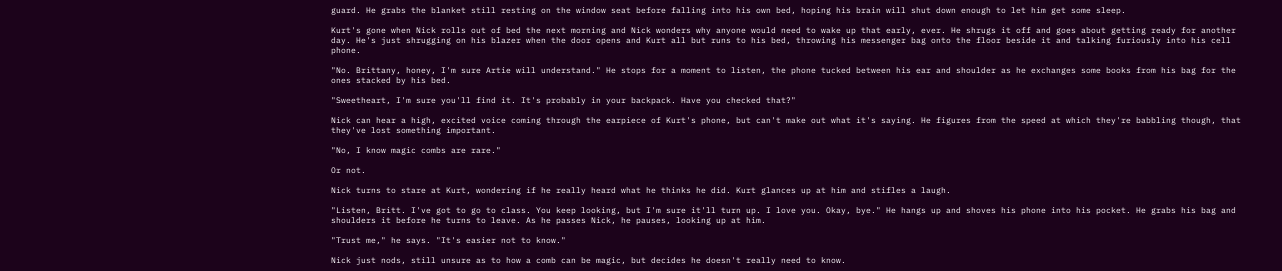guard. He grabs the blanket still resting on the window seat before falling into his own bed, hoping his brain will shut down enough to let him get some sleep.

Kurt's gone when Nick rolls out of bed the next morning and Nick wonders why anyone would need to wake up that early, ever. He shrugs it off and goes about getting ready for another day. He's just shrugging on his blazer when the door opens and Kurt all but runs to his bed, throwing his messenger bag onto the floor beside it and talking furiously into his cell phone.

"No. Brittany, honey, I'm sure Artie will understand." He stops for a moment to listen, the phone tucked between his ear and shoulder as he exchanges some books from his bag for the ones stacked by his bed.

"Sweetheart, I'm sure you'll find it. It's probably in your backpack. Have you checked that?"

Nick can hear a high, excited voice coming through the earpiece of Kurt's phone, but can't make out what it's saying. He figures from the speed at which they're babbling though, that they've lost something important.

"No, I know magic combs are rare."

Or not.

Nick turns to stare at Kurt, wondering if he really heard what he thinks he did. Kurt glances up at him and stifles a laugh.

"Listen, Britt. I've got to go to class. You keep looking, but I'm sure it'll turn up. I love you. Okay, bye." He hangs up and shoves his phone into his pocket. He grabs his bag and shoulders it before he turns to leave. As he passes Nick, he pauses, looking up at him.

"Trust me," he says. "It's easier not to know."

Nick just nods, still unsure as to how a comb can be magic, but decides he doesn't really need to know.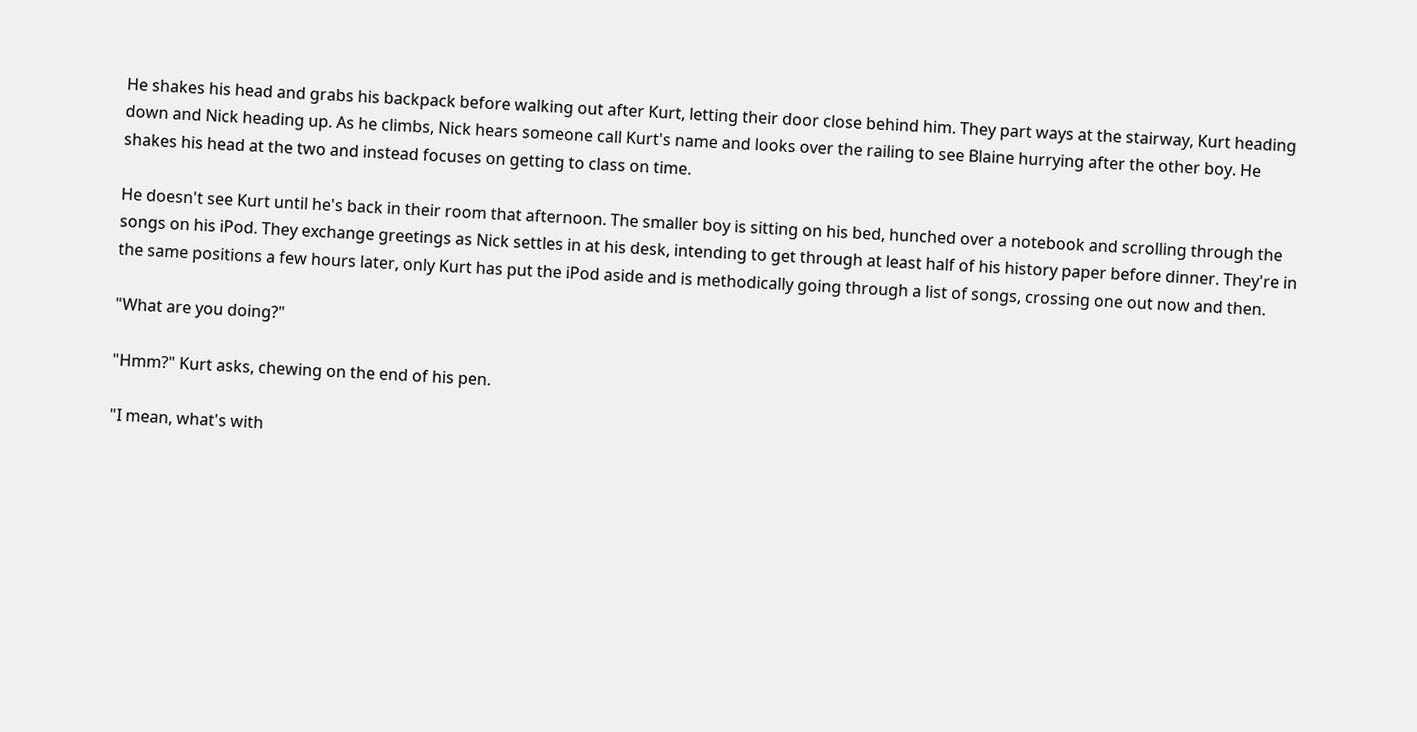He shakes his head and grabs his backpack before walking out after Kurt, letting their door close behind him. They part ways at the stairway, Kurt heading down and Nick heading up. As he climbs, Nick hears someone call Kurt's name and looks over the railing to see Blaine hurrying after the other boy. He shakes his head at the two and instead focuses on getting to class on time.

He doesn't see Kurt until he's back in their room that afternoon. The smaller boy is sitting on his bed, hunched over a notebook and scrolling through the songs on his iPod. They exchange greetings as Nick settles in at his desk, intending to get through at least half of his history paper before dinner. They're in the same positions a few hours later, only Kurt has put the iPod aside and is methodically going through a list of songs, crossing one out now and then.

"What are you doing?"

"Hmm?" Kurt asks, chewing on the end of his pen.

"I mean, what's with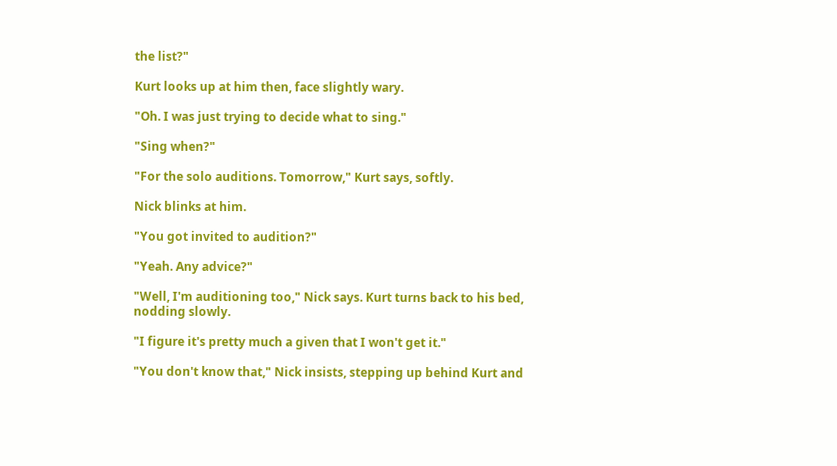the list?"

Kurt looks up at him then, face slightly wary.

"Oh. I was just trying to decide what to sing."

"Sing when?"

"For the solo auditions. Tomorrow," Kurt says, softly.

Nick blinks at him.

"You got invited to audition?"

"Yeah. Any advice?"

"Well, I'm auditioning too," Nick says. Kurt turns back to his bed, nodding slowly.

"I figure it's pretty much a given that I won't get it."

"You don't know that," Nick insists, stepping up behind Kurt and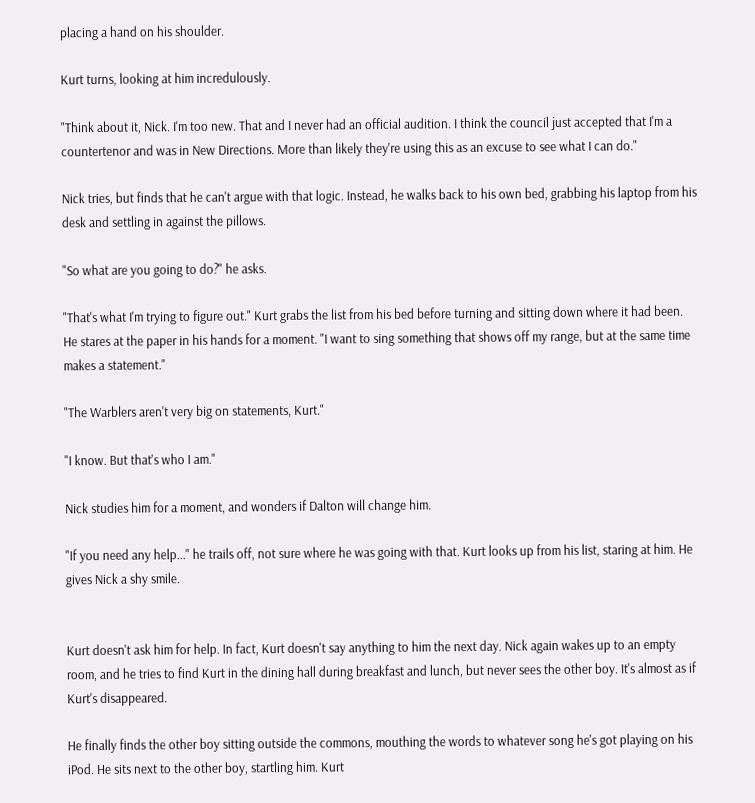placing a hand on his shoulder.

Kurt turns, looking at him incredulously.

"Think about it, Nick. I'm too new. That and I never had an official audition. I think the council just accepted that I'm a countertenor and was in New Directions. More than likely they're using this as an excuse to see what I can do."

Nick tries, but finds that he can't argue with that logic. Instead, he walks back to his own bed, grabbing his laptop from his desk and settling in against the pillows.

"So what are you going to do?" he asks.

"That's what I'm trying to figure out." Kurt grabs the list from his bed before turning and sitting down where it had been. He stares at the paper in his hands for a moment. "I want to sing something that shows off my range, but at the same time makes a statement."

"The Warblers aren't very big on statements, Kurt."

"I know. But that's who I am."

Nick studies him for a moment, and wonders if Dalton will change him.

"If you need any help..." he trails off, not sure where he was going with that. Kurt looks up from his list, staring at him. He gives Nick a shy smile.


Kurt doesn't ask him for help. In fact, Kurt doesn't say anything to him the next day. Nick again wakes up to an empty room, and he tries to find Kurt in the dining hall during breakfast and lunch, but never sees the other boy. It's almost as if Kurt's disappeared.

He finally finds the other boy sitting outside the commons, mouthing the words to whatever song he's got playing on his iPod. He sits next to the other boy, startling him. Kurt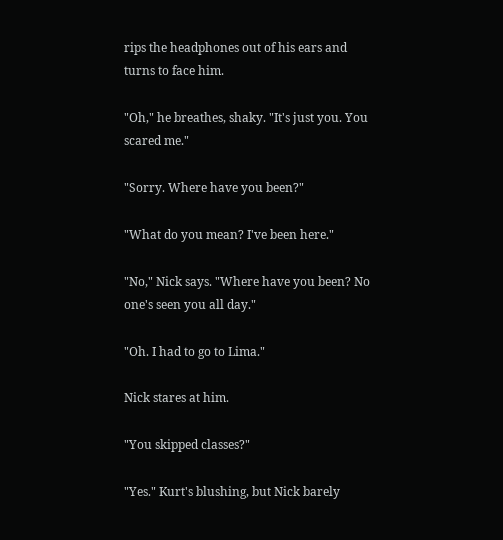rips the headphones out of his ears and turns to face him.

"Oh," he breathes, shaky. "It's just you. You scared me."

"Sorry. Where have you been?"

"What do you mean? I've been here."

"No," Nick says. "Where have you been? No one's seen you all day."

"Oh. I had to go to Lima."

Nick stares at him.

"You skipped classes?"

"Yes." Kurt's blushing, but Nick barely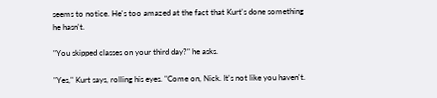seems to notice. He's too amazed at the fact that Kurt's done something he hasn't.

"You skipped classes on your third day?" he asks.

"Yes," Kurt says, rolling his eyes. "Come on, Nick. It's not like you haven't.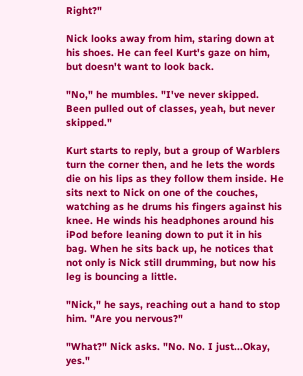Right?"

Nick looks away from him, staring down at his shoes. He can feel Kurt's gaze on him, but doesn't want to look back.

"No," he mumbles. "I've never skipped. Been pulled out of classes, yeah, but never skipped."

Kurt starts to reply, but a group of Warblers turn the corner then, and he lets the words die on his lips as they follow them inside. He sits next to Nick on one of the couches, watching as he drums his fingers against his knee. He winds his headphones around his iPod before leaning down to put it in his bag. When he sits back up, he notices that not only is Nick still drumming, but now his leg is bouncing a little.

"Nick," he says, reaching out a hand to stop him. "Are you nervous?"

"What?" Nick asks. "No. No. I just...Okay, yes."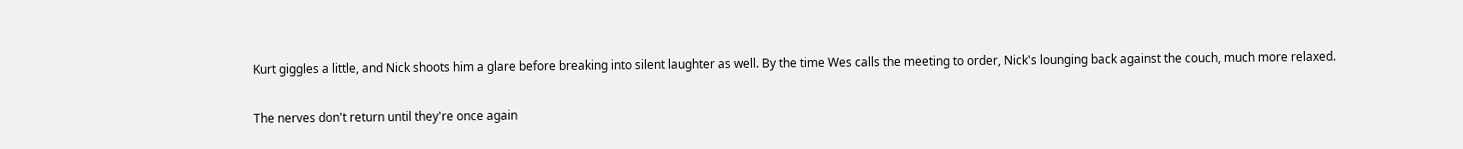Kurt giggles a little, and Nick shoots him a glare before breaking into silent laughter as well. By the time Wes calls the meeting to order, Nick's lounging back against the couch, much more relaxed.

The nerves don't return until they're once again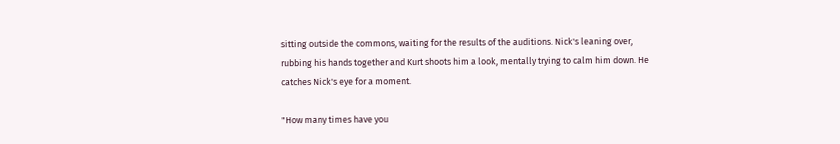sitting outside the commons, waiting for the results of the auditions. Nick's leaning over, rubbing his hands together and Kurt shoots him a look, mentally trying to calm him down. He catches Nick's eye for a moment.

"How many times have you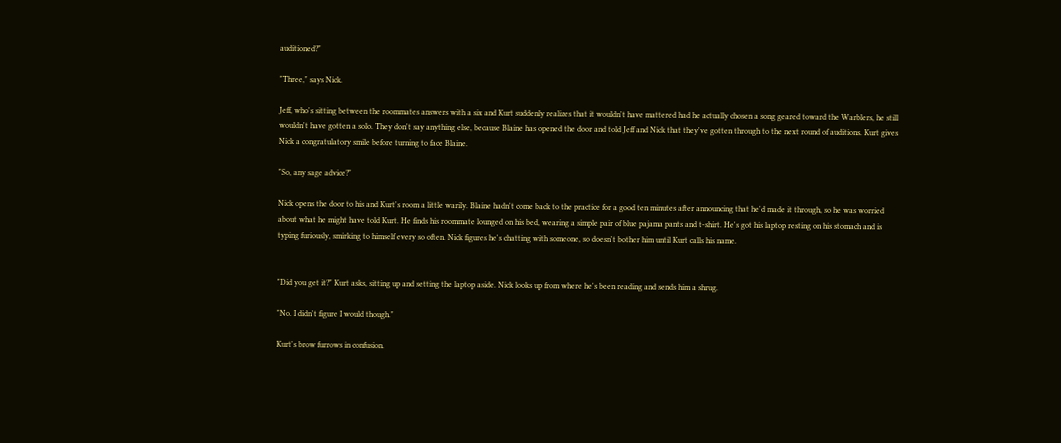auditioned?"

"Three," says Nick.

Jeff, who's sitting between the roommates answers with a six and Kurt suddenly realizes that it wouldn't have mattered had he actually chosen a song geared toward the Warblers, he still wouldn't have gotten a solo. They don't say anything else, because Blaine has opened the door and told Jeff and Nick that they've gotten through to the next round of auditions. Kurt gives Nick a congratulatory smile before turning to face Blaine.

"So, any sage advice?"

Nick opens the door to his and Kurt's room a little warily. Blaine hadn't come back to the practice for a good ten minutes after announcing that he'd made it through, so he was worried about what he might have told Kurt. He finds his roommate lounged on his bed, wearing a simple pair of blue pajama pants and t-shirt. He's got his laptop resting on his stomach and is typing furiously, smirking to himself every so often. Nick figures he's chatting with someone, so doesn't bother him until Kurt calls his name.


"Did you get it?" Kurt asks, sitting up and setting the laptop aside. Nick looks up from where he's been reading and sends him a shrug.

"No. I didn't figure I would though."

Kurt's brow furrows in confusion.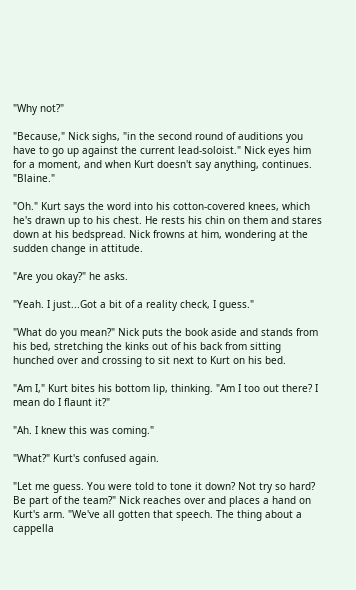"Why not?"

"Because," Nick sighs, "in the second round of auditions you have to go up against the current lead-soloist." Nick eyes him for a moment, and when Kurt doesn't say anything, continues. "Blaine."

"Oh." Kurt says the word into his cotton-covered knees, which he's drawn up to his chest. He rests his chin on them and stares down at his bedspread. Nick frowns at him, wondering at the sudden change in attitude.

"Are you okay?" he asks.

"Yeah. I just...Got a bit of a reality check, I guess."

"What do you mean?" Nick puts the book aside and stands from his bed, stretching the kinks out of his back from sitting hunched over and crossing to sit next to Kurt on his bed.

"Am I," Kurt bites his bottom lip, thinking. "Am I too out there? I mean do I flaunt it?"

"Ah. I knew this was coming."

"What?" Kurt's confused again.

"Let me guess. You were told to tone it down? Not try so hard? Be part of the team?" Nick reaches over and places a hand on Kurt's arm. "We've all gotten that speech. The thing about a cappella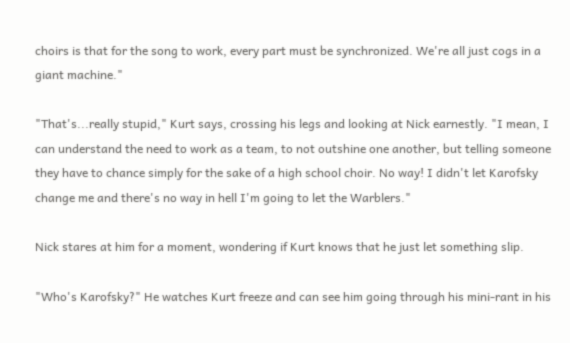choirs is that for the song to work, every part must be synchronized. We're all just cogs in a giant machine."

"That's...really stupid," Kurt says, crossing his legs and looking at Nick earnestly. "I mean, I can understand the need to work as a team, to not outshine one another, but telling someone they have to chance simply for the sake of a high school choir. No way! I didn't let Karofsky change me and there's no way in hell I'm going to let the Warblers."

Nick stares at him for a moment, wondering if Kurt knows that he just let something slip.

"Who's Karofsky?" He watches Kurt freeze and can see him going through his mini-rant in his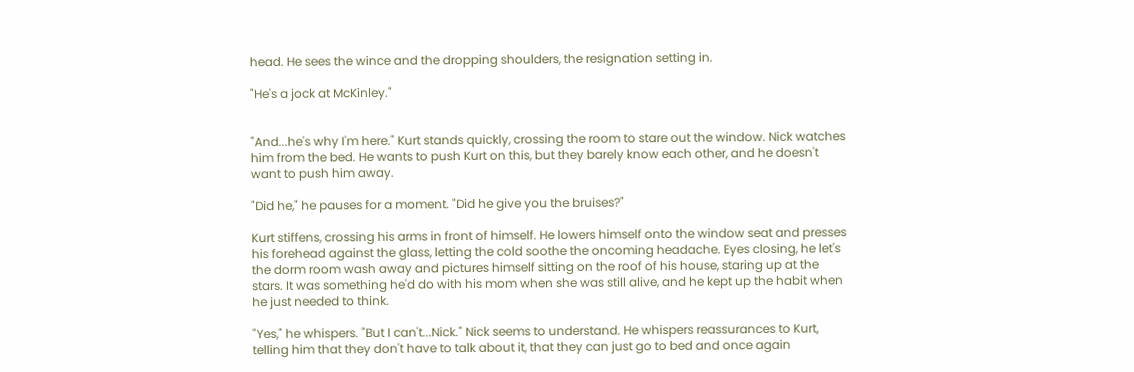head. He sees the wince and the dropping shoulders, the resignation setting in.

"He's a jock at McKinley."


"And...he's why I'm here." Kurt stands quickly, crossing the room to stare out the window. Nick watches him from the bed. He wants to push Kurt on this, but they barely know each other, and he doesn't want to push him away.

"Did he," he pauses for a moment. "Did he give you the bruises?"

Kurt stiffens, crossing his arms in front of himself. He lowers himself onto the window seat and presses his forehead against the glass, letting the cold soothe the oncoming headache. Eyes closing, he let's the dorm room wash away and pictures himself sitting on the roof of his house, staring up at the stars. It was something he'd do with his mom when she was still alive, and he kept up the habit when he just needed to think.

"Yes," he whispers. "But I can't...Nick." Nick seems to understand. He whispers reassurances to Kurt, telling him that they don't have to talk about it, that they can just go to bed and once again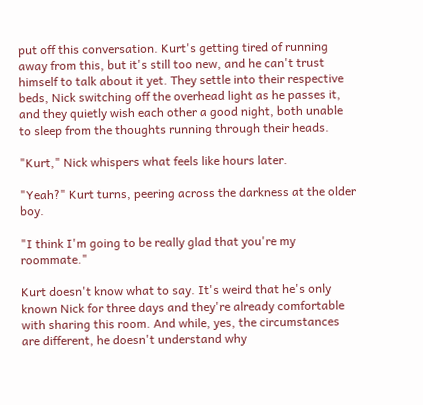put off this conversation. Kurt's getting tired of running away from this, but it's still too new, and he can't trust himself to talk about it yet. They settle into their respective beds, Nick switching off the overhead light as he passes it, and they quietly wish each other a good night, both unable to sleep from the thoughts running through their heads.

"Kurt," Nick whispers what feels like hours later.

"Yeah?" Kurt turns, peering across the darkness at the older boy.

"I think I'm going to be really glad that you're my roommate."

Kurt doesn't know what to say. It's weird that he's only known Nick for three days and they're already comfortable with sharing this room. And while, yes, the circumstances are different, he doesn't understand why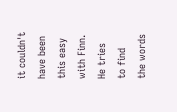it couldn't have been this easy with Finn. He tries to find the words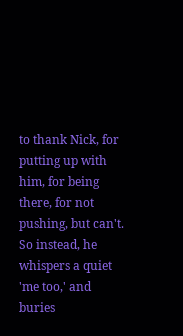to thank Nick, for putting up with him, for being there, for not pushing, but can't. So instead, he whispers a quiet 'me too,' and buries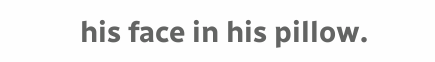his face in his pillow.